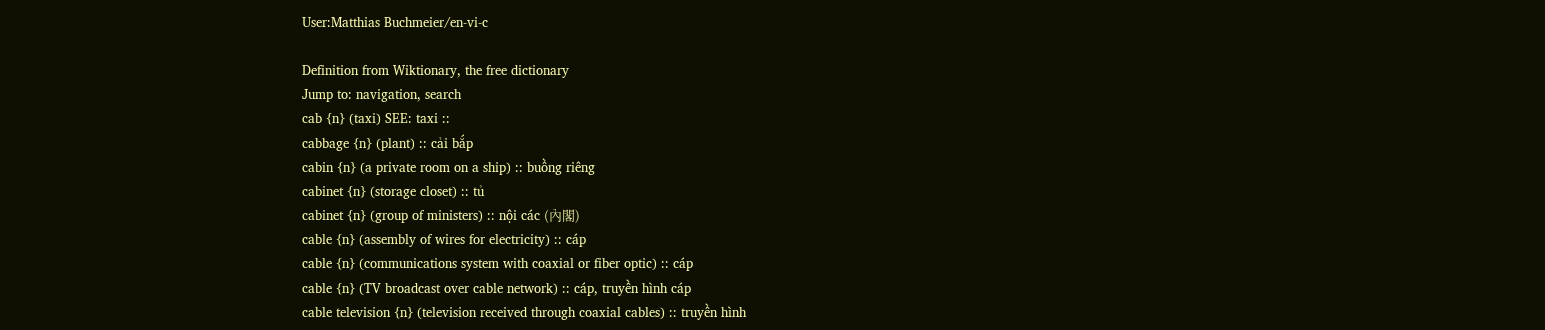User:Matthias Buchmeier/en-vi-c

Definition from Wiktionary, the free dictionary
Jump to: navigation, search
cab {n} (taxi) SEE: taxi ::
cabbage {n} (plant) :: cải bắp
cabin {n} (a private room on a ship) :: buồng riêng
cabinet {n} (storage closet) :: tủ
cabinet {n} (group of ministers) :: nội các (內閣)
cable {n} (assembly of wires for electricity) :: cáp
cable {n} (communications system with coaxial or fiber optic) :: cáp
cable {n} (TV broadcast over cable network) :: cáp, truyền hình cáp
cable television {n} (television received through coaxial cables) :: truyền hình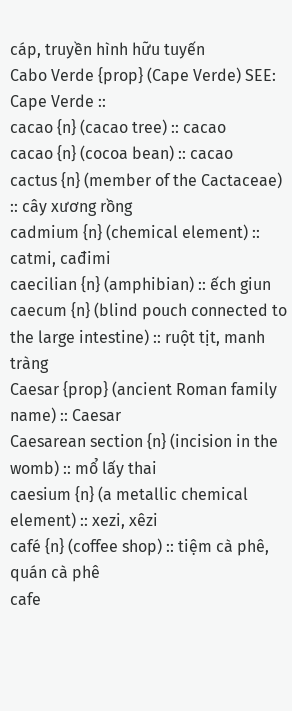cáp, truyền hình hữu tuyến
Cabo Verde {prop} (Cape Verde) SEE: Cape Verde ::
cacao {n} (cacao tree) :: cacao
cacao {n} (cocoa bean) :: cacao
cactus {n} (member of the Cactaceae) :: cây xương rồng
cadmium {n} (chemical element) :: catmi, cađimi
caecilian {n} (amphibian) :: ếch giun
caecum {n} (blind pouch connected to the large intestine) :: ruột tịt, manh tràng
Caesar {prop} (ancient Roman family name) :: Caesar
Caesarean section {n} (incision in the womb) :: mổ lấy thai
caesium {n} (a metallic chemical element) :: xezi, xêzi
café {n} (coffee shop) :: tiệm cà phê, quán cà phê
cafe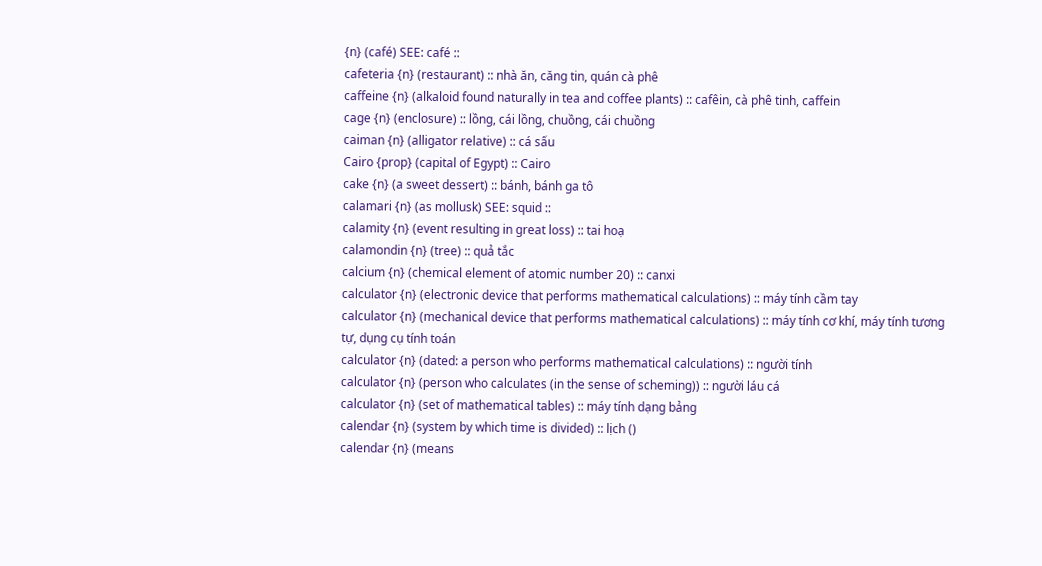{n} (café) SEE: café ::
cafeteria {n} (restaurant) :: nhà ăn, căng tin, quán cà phê
caffeine {n} (alkaloid found naturally in tea and coffee plants) :: cafêin, cà phê tinh, caffein
cage {n} (enclosure) :: lồng, cái lồng, chuồng, cái chuồng
caiman {n} (alligator relative) :: cá sấu
Cairo {prop} (capital of Egypt) :: Cairo
cake {n} (a sweet dessert) :: bánh, bánh ga tô
calamari {n} (as mollusk) SEE: squid ::
calamity {n} (event resulting in great loss) :: tai hoạ
calamondin {n} (tree) :: quả tắc
calcium {n} (chemical element of atomic number 20) :: canxi
calculator {n} (electronic device that performs mathematical calculations) :: máy tính cầm tay
calculator {n} (mechanical device that performs mathematical calculations) :: máy tính cơ khí, máy tính tương tự, dụng cụ tính toán
calculator {n} (dated: a person who performs mathematical calculations) :: người tính
calculator {n} (person who calculates (in the sense of scheming)) :: người láu cá
calculator {n} (set of mathematical tables) :: máy tính dạng bảng
calendar {n} (system by which time is divided) :: lịch ()
calendar {n} (means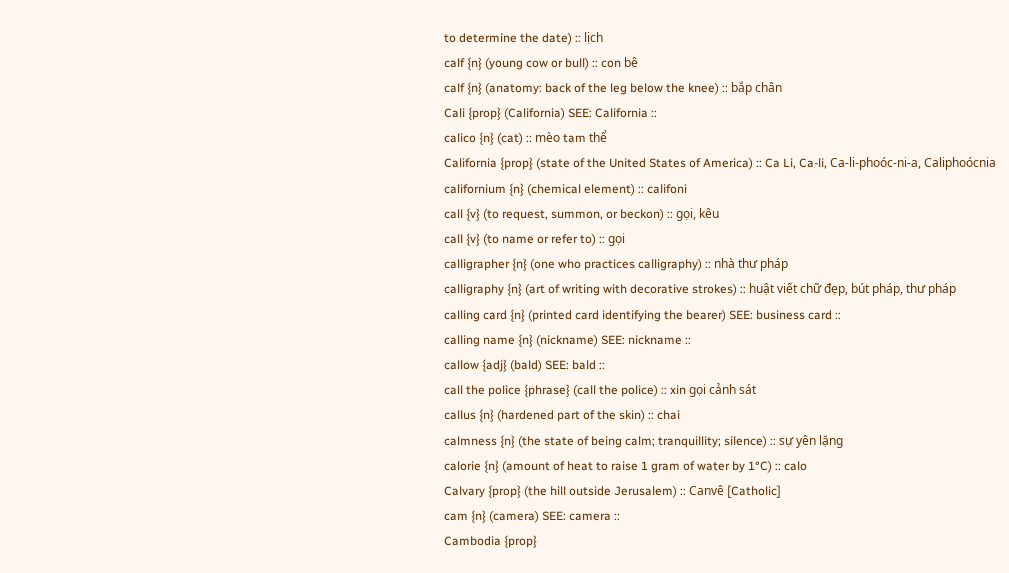to determine the date) :: lịch
calf {n} (young cow or bull) :: con bê
calf {n} (anatomy: back of the leg below the knee) :: bắp chân
Cali {prop} (California) SEE: California ::
calico {n} (cat) :: mèo tam thể
California {prop} (state of the United States of America) :: Ca Li, Ca-li, Ca-li-phoóc-ni-a, Caliphoócnia
californium {n} (chemical element) :: califoni
call {v} (to request, summon, or beckon) :: gọi, kêu
call {v} (to name or refer to) :: gọi
calligrapher {n} (one who practices calligraphy) :: nhà thư pháp
calligraphy {n} (art of writing with decorative strokes) :: huật viết chữ đẹp, bút pháp, thư pháp
calling card {n} (printed card identifying the bearer) SEE: business card ::
calling name {n} (nickname) SEE: nickname ::
callow {adj} (bald) SEE: bald ::
call the police {phrase} (call the police) :: xin gọi cảnh sát
callus {n} (hardened part of the skin) :: chai
calmness {n} (the state of being calm; tranquillity; silence) :: sự yên lặng
calorie {n} (amount of heat to raise 1 gram of water by 1°C) :: calo
Calvary {prop} (the hill outside Jerusalem) :: Canvê [Catholic]
cam {n} (camera) SEE: camera ::
Cambodia {prop}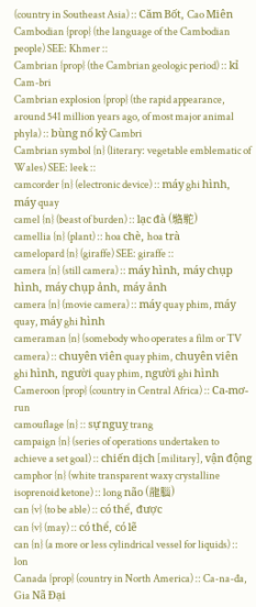(country in Southeast Asia) :: Căm Bốt, Cao Miên
Cambodian {prop} (the language of the Cambodian people) SEE: Khmer ::
Cambrian {prop} (the Cambrian geologic period) :: kỉ Cam-bri
Cambrian explosion {prop} (the rapid appearance, around 541 million years ago, of most major animal phyla) :: bùng nổ kỷ Cambri
Cambrian symbol {n} (literary: vegetable emblematic of Wales) SEE: leek ::
camcorder {n} (electronic device) :: máy ghi hình, máy quay
camel {n} (beast of burden) :: lạc đà (駱駝)
camellia {n} (plant) :: hoa chè, hoa trà
camelopard {n} (giraffe) SEE: giraffe ::
camera {n} (still camera) :: máy hình, máy chụp hình, máy chụp ảnh, máy ảnh
camera {n} (movie camera) :: máy quay phim, máy quay, máy ghi hình
cameraman {n} (somebody who operates a film or TV camera) :: chuyên viên quay phim, chuyên viên ghi hình, người quay phim, người ghi hình
Cameroon {prop} (country in Central Africa) :: Ca-mơ-run
camouflage {n} :: sự nguỵ trang
campaign {n} (series of operations undertaken to achieve a set goal) :: chiến dịch [military], vận động
camphor {n} (white transparent waxy crystalline isoprenoid ketone) :: long não (龍腦)
can {v} (to be able) :: có thể, được
can {v} (may) :: có thể, có lẽ
can {n} (a more or less cylindrical vessel for liquids) :: lon
Canada {prop} (country in North America) :: Ca-na-đa, Gia Nã Đại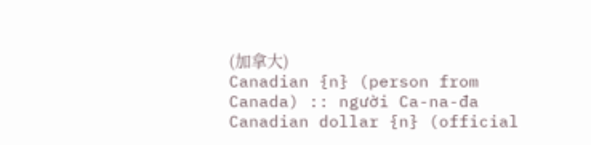(加拿大)
Canadian {n} (person from Canada) :: người Ca-na-đa
Canadian dollar {n} (official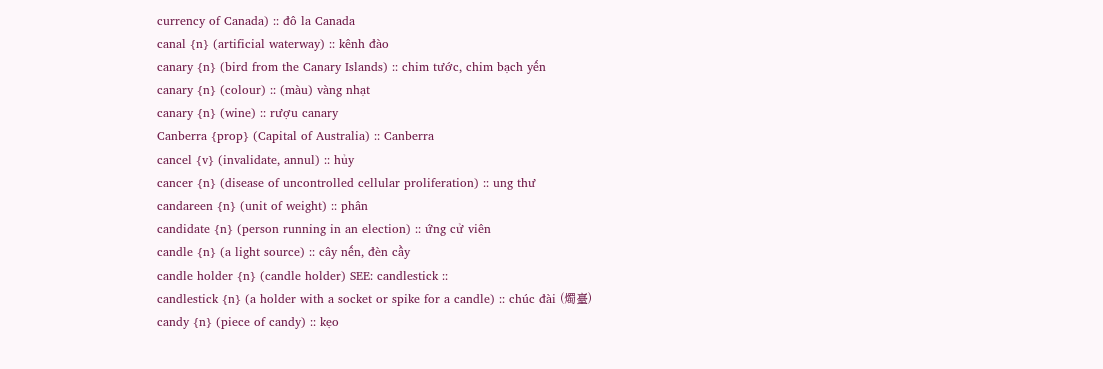currency of Canada) :: đô la Canada
canal {n} (artificial waterway) :: kênh đào
canary {n} (bird from the Canary Islands) :: chim tước, chim bạch yến
canary {n} (colour) :: (màu) vàng nhạt
canary {n} (wine) :: rượu canary
Canberra {prop} (Capital of Australia) :: Canberra
cancel {v} (invalidate, annul) :: hủy
cancer {n} (disease of uncontrolled cellular proliferation) :: ung thư
candareen {n} (unit of weight) :: phân
candidate {n} (person running in an election) :: ứng cử viên
candle {n} (a light source) :: cây nến, đèn cầy
candle holder {n} (candle holder) SEE: candlestick ::
candlestick {n} (a holder with a socket or spike for a candle) :: chúc đài (燭臺)
candy {n} (piece of candy) :: kẹo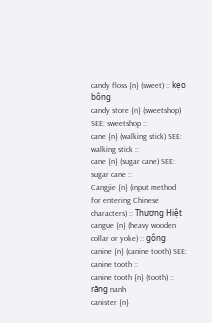candy floss {n} (sweet) :: kẹo bông
candy store {n} (sweetshop) SEE: sweetshop ::
cane {n} (walking stick) SEE: walking stick ::
cane {n} (sugar cane) SEE: sugar cane ::
Cangjie {n} (input method for entering Chinese characters) :: Thương Hiệt
cangue {n} (heavy wooden collar or yoke) :: gông
canine {n} (canine tooth) SEE: canine tooth ::
canine tooth {n} (tooth) :: răng nanh
canister {n}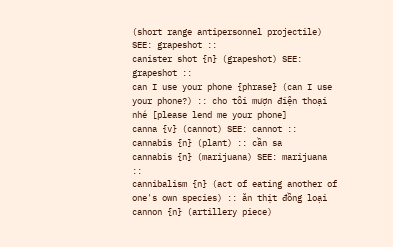(short range antipersonnel projectile) SEE: grapeshot ::
canister shot {n} (grapeshot) SEE: grapeshot ::
can I use your phone {phrase} (can I use your phone?) :: cho tôi mượn điện thoại nhé [please lend me your phone]
canna {v} (cannot) SEE: cannot ::
cannabis {n} (plant) :: cần sa
cannabis {n} (marijuana) SEE: marijuana ::
cannibalism {n} (act of eating another of one's own species) :: ăn thịt đồng loại
cannon {n} (artillery piece)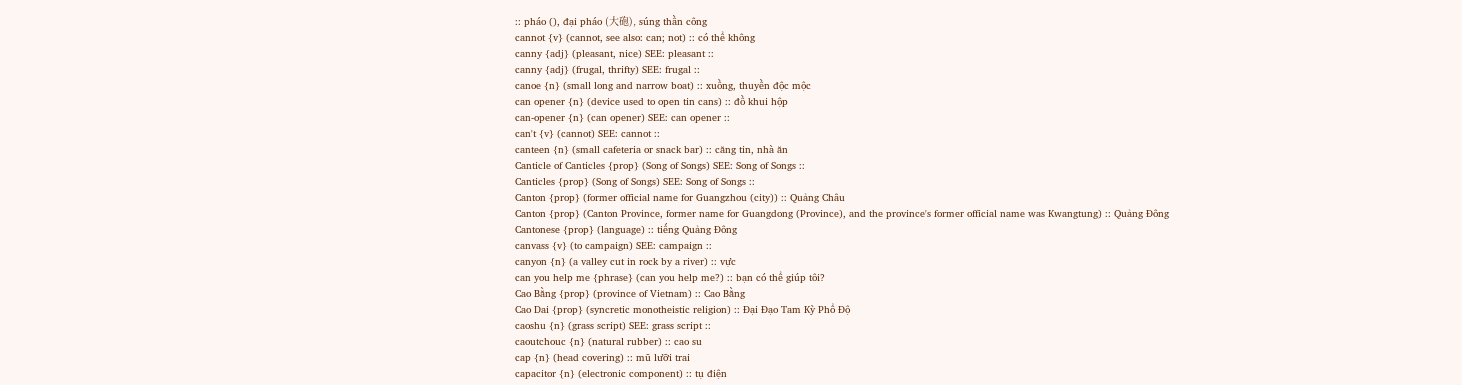:: pháo (), đại pháo (大砲), súng thần công
cannot {v} (cannot, see also: can; not) :: có thể không
canny {adj} (pleasant, nice) SEE: pleasant ::
canny {adj} (frugal, thrifty) SEE: frugal ::
canoe {n} (small long and narrow boat) :: xuồng, thuyền độc mộc
can opener {n} (device used to open tin cans) :: đồ khui hộp
can-opener {n} (can opener) SEE: can opener ::
can't {v} (cannot) SEE: cannot ::
canteen {n} (small cafeteria or snack bar) :: căng tin, nhà ăn
Canticle of Canticles {prop} (Song of Songs) SEE: Song of Songs ::
Canticles {prop} (Song of Songs) SEE: Song of Songs ::
Canton {prop} (former official name for Guangzhou (city)) :: Quảng Châu
Canton {prop} (Canton Province, former name for Guangdong (Province), and the province's former official name was Kwangtung) :: Quảng Đông
Cantonese {prop} (language) :: tiếng Quảng Đông
canvass {v} (to campaign) SEE: campaign ::
canyon {n} (a valley cut in rock by a river) :: vực
can you help me {phrase} (can you help me?) :: bạn có thể giúp tôi?
Cao Bằng {prop} (province of Vietnam) :: Cao Bằng
Cao Dai {prop} (syncretic monotheistic religion) :: Đại Đạo Tam Kỳ Phổ Độ
caoshu {n} (grass script) SEE: grass script ::
caoutchouc {n} (natural rubber) :: cao su
cap {n} (head covering) :: mũ lưỡi trai
capacitor {n} (electronic component) :: tụ điện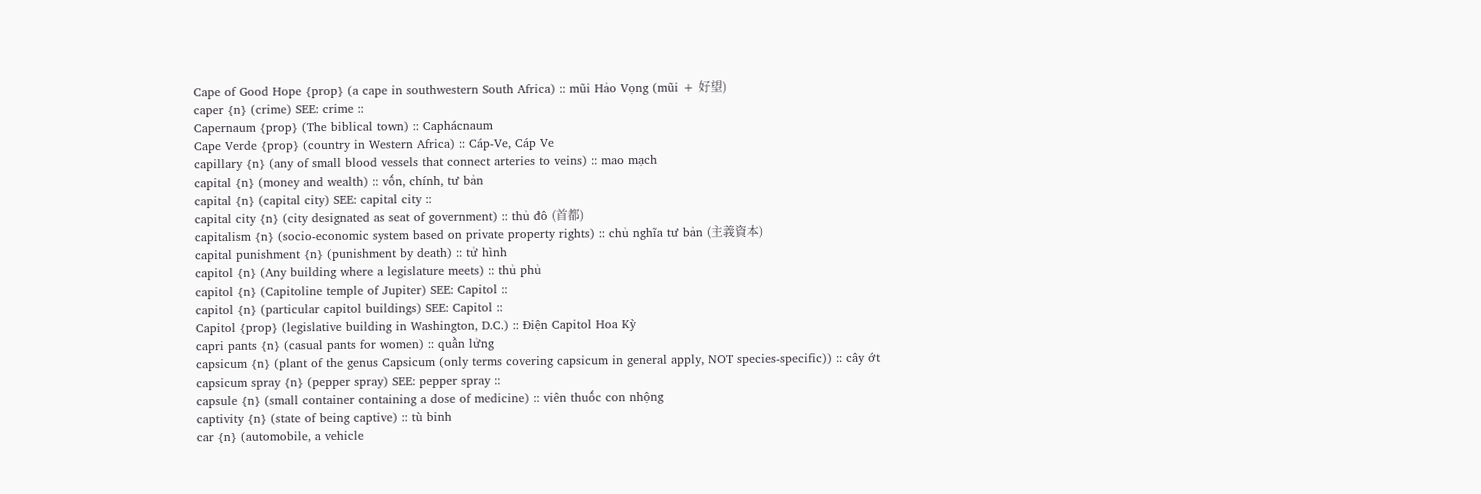Cape of Good Hope {prop} (a cape in southwestern South Africa) :: mũi Hảo Vọng (mũi + 好望)
caper {n} (crime) SEE: crime ::
Capernaum {prop} (The biblical town) :: Caphácnaum
Cape Verde {prop} (country in Western Africa) :: Cáp-Ve, Cáp Ve
capillary {n} (any of small blood vessels that connect arteries to veins) :: mao mạch
capital {n} (money and wealth) :: vốn, chính, tư bản
capital {n} (capital city) SEE: capital city ::
capital city {n} (city designated as seat of government) :: thủ đô (首都)
capitalism {n} (socio-economic system based on private property rights) :: chủ nghĩa tư bản (主義資本)
capital punishment {n} (punishment by death) :: tử hình
capitol {n} (Any building where a legislature meets) :: thủ phủ
capitol {n} (Capitoline temple of Jupiter) SEE: Capitol ::
capitol {n} (particular capitol buildings) SEE: Capitol ::
Capitol {prop} (legislative building in Washington, D.C.) :: Điện Capitol Hoa Kỳ
capri pants {n} (casual pants for women) :: quần lửng
capsicum {n} (plant of the genus Capsicum (only terms covering capsicum in general apply, NOT species-specific)) :: cây ớt
capsicum spray {n} (pepper spray) SEE: pepper spray ::
capsule {n} (small container containing a dose of medicine) :: viên thuốc con nhộng
captivity {n} (state of being captive) :: tù binh
car {n} (automobile, a vehicle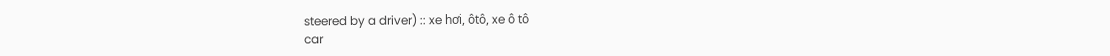steered by a driver) :: xe hơi, ôtô, xe ô tô
car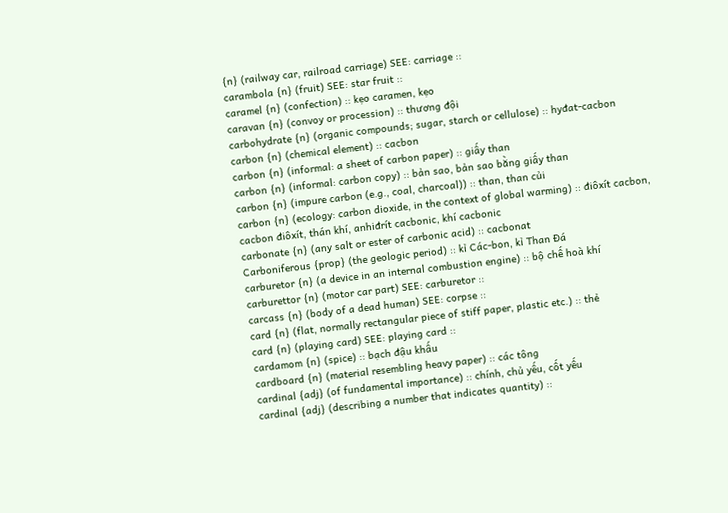{n} (railway car, railroad carriage) SEE: carriage ::
carambola {n} (fruit) SEE: star fruit ::
caramel {n} (confection) :: kẹo caramen, kẹo
caravan {n} (convoy or procession) :: thương đội
carbohydrate {n} (organic compounds; sugar, starch or cellulose) :: hyđat-cacbon
carbon {n} (chemical element) :: cacbon
carbon {n} (informal: a sheet of carbon paper) :: giấy than
carbon {n} (informal: carbon copy) :: bản sao, bản sao bằng giấy than
carbon {n} (impure carbon (e.g., coal, charcoal)) :: than, than củi
carbon {n} (ecology: carbon dioxide, in the context of global warming) :: điôxít cacbon, cacbon điôxít, thán khí, anhiđrít cacbonic, khí cacbonic
carbonate {n} (any salt or ester of carbonic acid) :: cacbonat
Carboniferous {prop} (the geologic period) :: kỉ Các-bon, kỉ Than Đá
carburetor {n} (a device in an internal combustion engine) :: bộ chế hoà khí
carburettor {n} (motor car part) SEE: carburetor ::
carcass {n} (body of a dead human) SEE: corpse ::
card {n} (flat, normally rectangular piece of stiff paper, plastic etc.) :: thẻ
card {n} (playing card) SEE: playing card ::
cardamom {n} (spice) :: bạch đậu khấu
cardboard {n} (material resembling heavy paper) :: các tông
cardinal {adj} (of fundamental importance) :: chính, chủ yếu, cốt yếu
cardinal {adj} (describing a number that indicates quantity) ::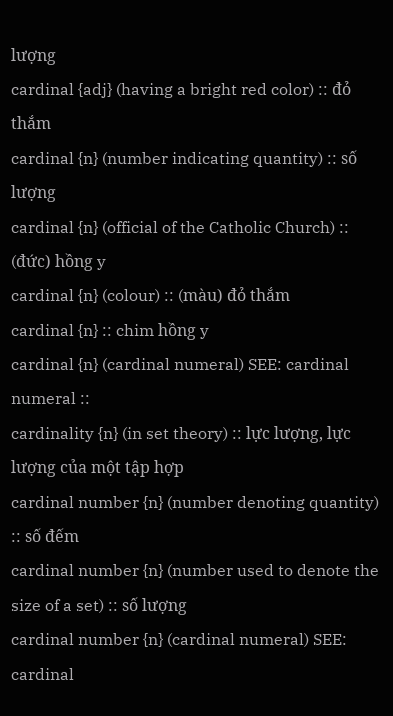lượng
cardinal {adj} (having a bright red color) :: đỏ thắm
cardinal {n} (number indicating quantity) :: số lượng
cardinal {n} (official of the Catholic Church) :: (đức) hồng y
cardinal {n} (colour) :: (màu) đỏ thắm
cardinal {n} :: chim hồng y
cardinal {n} (cardinal numeral) SEE: cardinal numeral ::
cardinality {n} (in set theory) :: lực lượng, lực lượng của một tập hợp
cardinal number {n} (number denoting quantity) :: số đếm
cardinal number {n} (number used to denote the size of a set) :: số lượng
cardinal number {n} (cardinal numeral) SEE: cardinal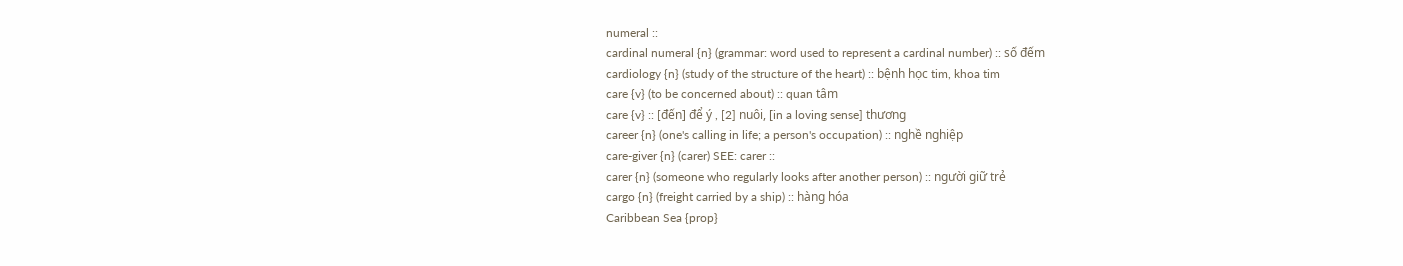numeral ::
cardinal numeral {n} (grammar: word used to represent a cardinal number) :: số đếm
cardiology {n} (study of the structure of the heart) :: bệnh học tim, khoa tim
care {v} (to be concerned about) :: quan tâm
care {v} :: [đến] để ý , [2] nuôi, [in a loving sense] thương
career {n} (one's calling in life; a person's occupation) :: nghề nghiệp
care-giver {n} (carer) SEE: carer ::
carer {n} (someone who regularly looks after another person) :: người giữ trẻ
cargo {n} (freight carried by a ship) :: hàng hóa
Caribbean Sea {prop}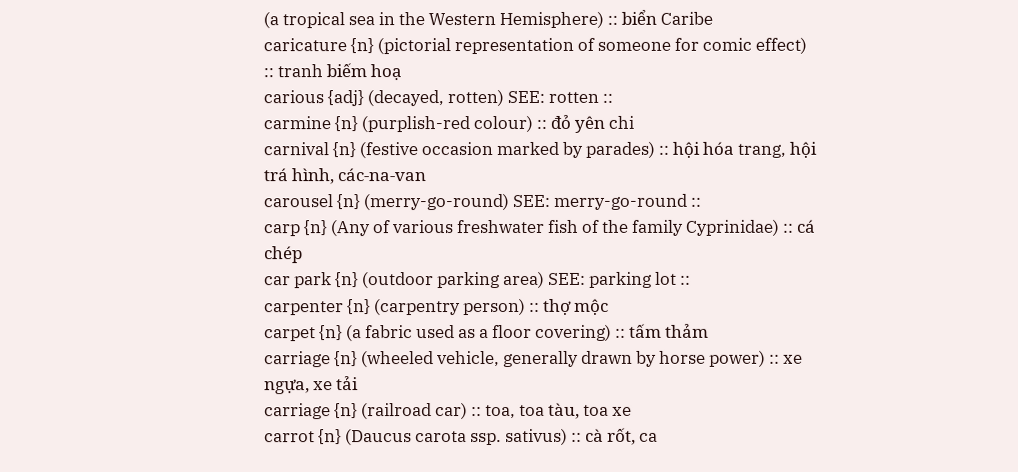(a tropical sea in the Western Hemisphere) :: biển Caribe
caricature {n} (pictorial representation of someone for comic effect) :: tranh biếm hoạ
carious {adj} (decayed, rotten) SEE: rotten ::
carmine {n} (purplish-red colour) :: đỏ yên chi
carnival {n} (festive occasion marked by parades) :: hội hóa trang, hội trá hình, các-na-van
carousel {n} (merry-go-round) SEE: merry-go-round ::
carp {n} (Any of various freshwater fish of the family Cyprinidae) :: cá chép
car park {n} (outdoor parking area) SEE: parking lot ::
carpenter {n} (carpentry person) :: thợ mộc
carpet {n} (a fabric used as a floor covering) :: tấm thảm
carriage {n} (wheeled vehicle, generally drawn by horse power) :: xe ngựa, xe tải
carriage {n} (railroad car) :: toa, toa tàu, toa xe
carrot {n} (Daucus carota ssp. sativus) :: cà rốt, ca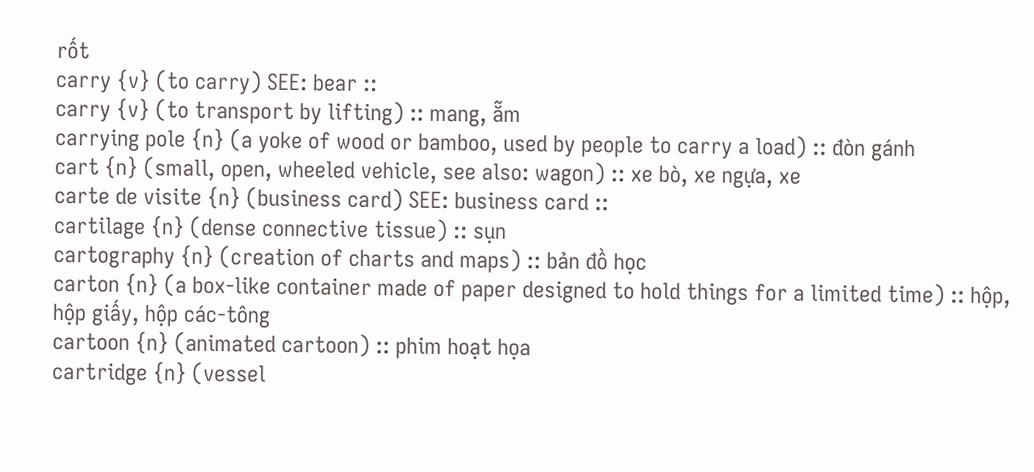rốt
carry {v} (to carry) SEE: bear ::
carry {v} (to transport by lifting) :: mang, ẵm
carrying pole {n} (a yoke of wood or bamboo, used by people to carry a load) :: đòn gánh
cart {n} (small, open, wheeled vehicle, see also: wagon) :: xe bò, xe ngựa, xe
carte de visite {n} (business card) SEE: business card ::
cartilage {n} (dense connective tissue) :: sụn
cartography {n} (creation of charts and maps) :: bản đồ học
carton {n} (a box-like container made of paper designed to hold things for a limited time) :: hộp, hộp giấy, hộp các-tông
cartoon {n} (animated cartoon) :: phim hoạt họa
cartridge {n} (vessel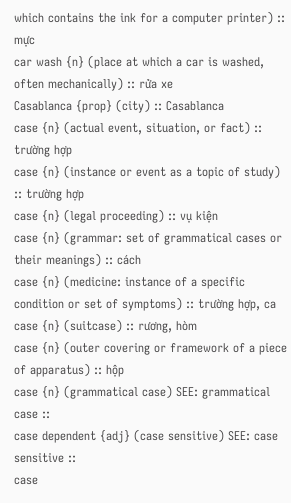which contains the ink for a computer printer) :: mực
car wash {n} (place at which a car is washed, often mechanically) :: rửa xe
Casablanca {prop} (city) :: Casablanca
case {n} (actual event, situation, or fact) :: trường hợp
case {n} (instance or event as a topic of study) :: trường hợp
case {n} (legal proceeding) :: vụ kiện
case {n} (grammar: set of grammatical cases or their meanings) :: cách
case {n} (medicine: instance of a specific condition or set of symptoms) :: trường hợp, ca
case {n} (suitcase) :: rương, hòm
case {n} (outer covering or framework of a piece of apparatus) :: hộp
case {n} (grammatical case) SEE: grammatical case ::
case dependent {adj} (case sensitive) SEE: case sensitive ::
case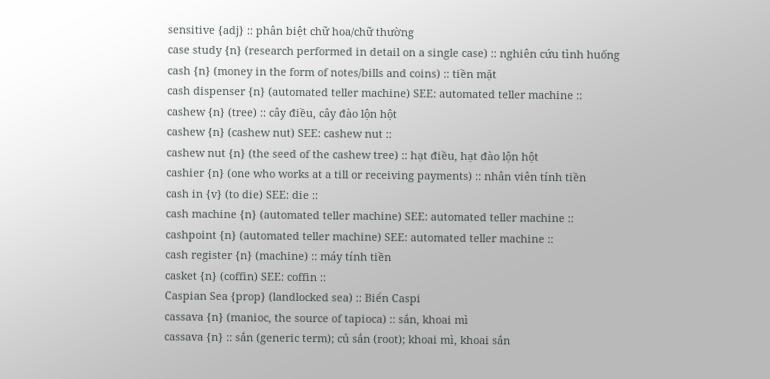sensitive {adj} :: phân biệt chữ hoa/chữ thường
case study {n} (research performed in detail on a single case) :: nghiên cứu tình huống
cash {n} (money in the form of notes/bills and coins) :: tiền mặt
cash dispenser {n} (automated teller machine) SEE: automated teller machine ::
cashew {n} (tree) :: cây điều, cây đào lộn hột
cashew {n} (cashew nut) SEE: cashew nut ::
cashew nut {n} (the seed of the cashew tree) :: hạt điều, hạt đào lộn hột
cashier {n} (one who works at a till or receiving payments) :: nhân viên tính tiền
cash in {v} (to die) SEE: die ::
cash machine {n} (automated teller machine) SEE: automated teller machine ::
cashpoint {n} (automated teller machine) SEE: automated teller machine ::
cash register {n} (machine) :: máy tính tiền
casket {n} (coffin) SEE: coffin ::
Caspian Sea {prop} (landlocked sea) :: Biển Caspi
cassava {n} (manioc, the source of tapioca) :: sắn, khoai mì
cassava {n} :: sắn (generic term); củ sắn (root); khoai mì, khoai sắn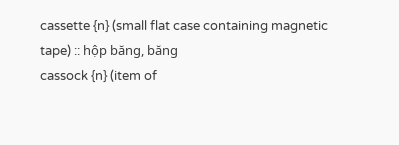cassette {n} (small flat case containing magnetic tape) :: hộp băng, băng
cassock {n} (item of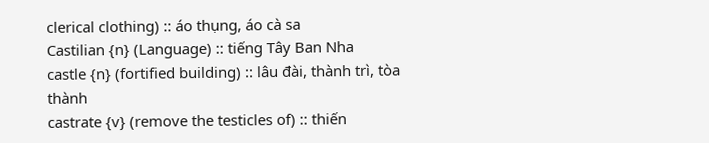clerical clothing) :: áo thụng, áo cà sa
Castilian {n} (Language) :: tiếng Tây Ban Nha
castle {n} (fortified building) :: lâu đài, thành trì, tòa thành
castrate {v} (remove the testicles of) :: thiến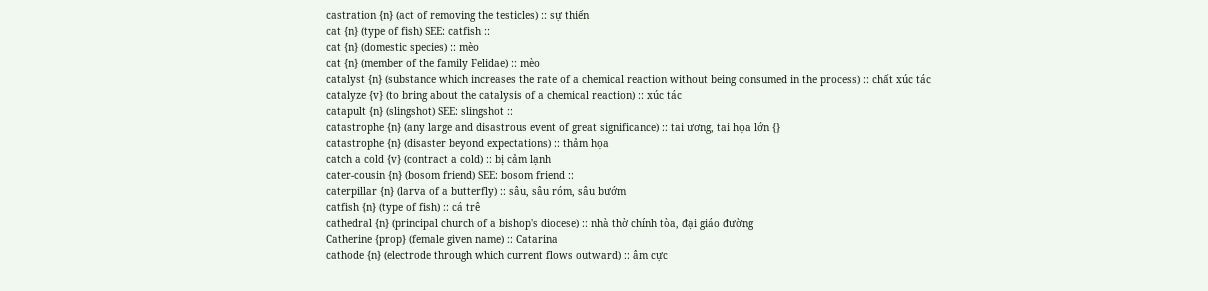castration {n} (act of removing the testicles) :: sự thiến
cat {n} (type of fish) SEE: catfish ::
cat {n} (domestic species) :: mèo
cat {n} (member of the family Felidae) :: mèo
catalyst {n} (substance which increases the rate of a chemical reaction without being consumed in the process) :: chất xúc tác
catalyze {v} (to bring about the catalysis of a chemical reaction) :: xúc tác
catapult {n} (slingshot) SEE: slingshot ::
catastrophe {n} (any large and disastrous event of great significance) :: tai ương, tai họa lớn {}
catastrophe {n} (disaster beyond expectations) :: thảm họa
catch a cold {v} (contract a cold) :: bị cảm lạnh
cater-cousin {n} (bosom friend) SEE: bosom friend ::
caterpillar {n} (larva of a butterfly) :: sâu, sâu róm, sâu bướm
catfish {n} (type of fish) :: cá trê
cathedral {n} (principal church of a bishop's diocese) :: nhà thờ chính tòa, đại giáo đường
Catherine {prop} (female given name) :: Catarina
cathode {n} (electrode through which current flows outward) :: âm cực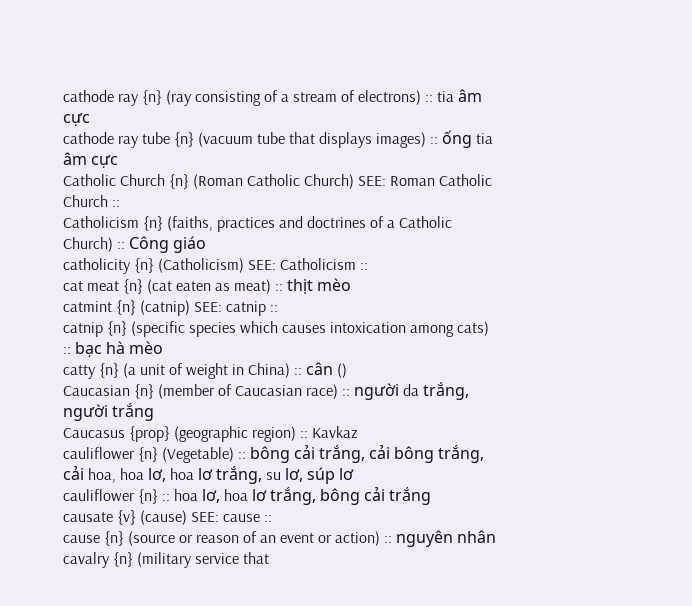cathode ray {n} (ray consisting of a stream of electrons) :: tia âm cực
cathode ray tube {n} (vacuum tube that displays images) :: ống tia âm cực
Catholic Church {n} (Roman Catholic Church) SEE: Roman Catholic Church ::
Catholicism {n} (faiths, practices and doctrines of a Catholic Church) :: Công giáo
catholicity {n} (Catholicism) SEE: Catholicism ::
cat meat {n} (cat eaten as meat) :: thịt mèo
catmint {n} (catnip) SEE: catnip ::
catnip {n} (specific species which causes intoxication among cats) :: bạc hà mèo
catty {n} (a unit of weight in China) :: cân ()
Caucasian {n} (member of Caucasian race) :: người da trắng, người trắng
Caucasus {prop} (geographic region) :: Kavkaz
cauliflower {n} (Vegetable) :: bông cải trắng, cải bông trắng, cải hoa, hoa lơ, hoa lơ trắng, su lơ, súp lơ
cauliflower {n} :: hoa lơ, hoa lơ trắng, bông cải trắng
causate {v} (cause) SEE: cause ::
cause {n} (source or reason of an event or action) :: nguyên nhân
cavalry {n} (military service that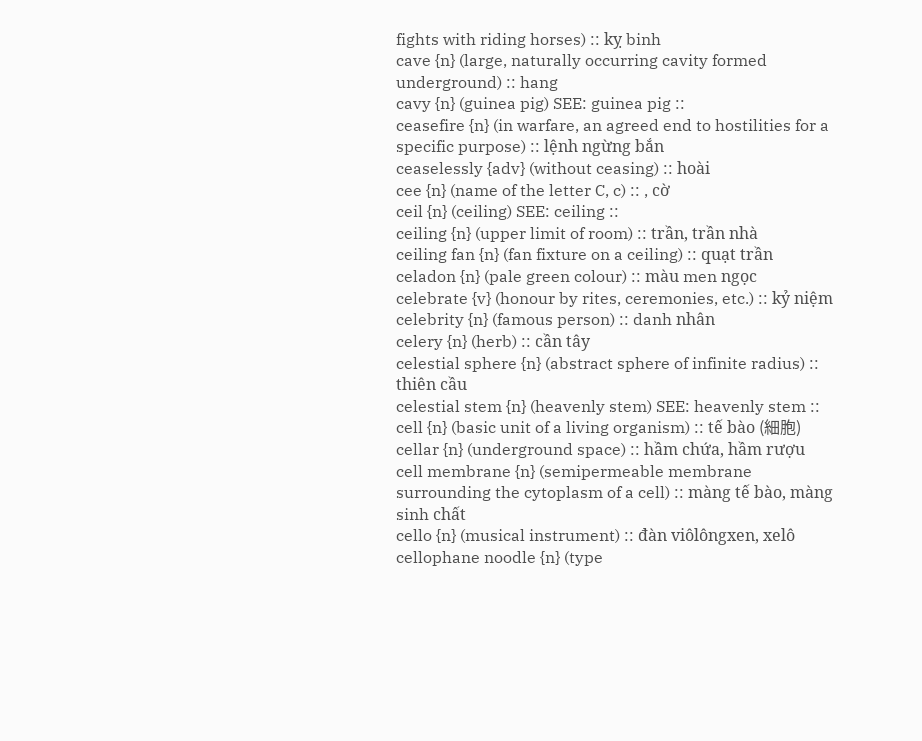fights with riding horses) :: kỵ binh
cave {n} (large, naturally occurring cavity formed underground) :: hang
cavy {n} (guinea pig) SEE: guinea pig ::
ceasefire {n} (in warfare, an agreed end to hostilities for a specific purpose) :: lệnh ngừng bắn
ceaselessly {adv} (without ceasing) :: hoài
cee {n} (name of the letter C, c) :: , cờ
ceil {n} (ceiling) SEE: ceiling ::
ceiling {n} (upper limit of room) :: trần, trần nhà
ceiling fan {n} (fan fixture on a ceiling) :: quạt trần
celadon {n} (pale green colour) :: màu men ngọc
celebrate {v} (honour by rites, ceremonies, etc.) :: kỷ niệm
celebrity {n} (famous person) :: danh nhân
celery {n} (herb) :: cần tây
celestial sphere {n} (abstract sphere of infinite radius) :: thiên cầu
celestial stem {n} (heavenly stem) SEE: heavenly stem ::
cell {n} (basic unit of a living organism) :: tế bào (細胞)
cellar {n} (underground space) :: hầm chứa, hầm rượu
cell membrane {n} (semipermeable membrane surrounding the cytoplasm of a cell) :: màng tế bào, màng sinh chất
cello {n} (musical instrument) :: đàn viôlôngxen, xelô
cellophane noodle {n} (type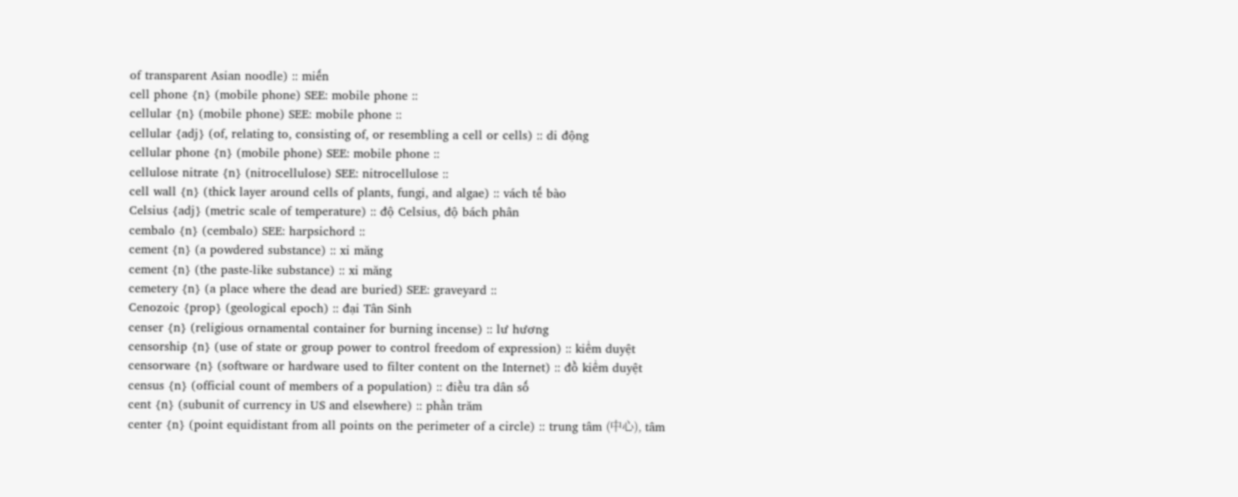of transparent Asian noodle) :: miến
cell phone {n} (mobile phone) SEE: mobile phone ::
cellular {n} (mobile phone) SEE: mobile phone ::
cellular {adj} (of, relating to, consisting of, or resembling a cell or cells) :: di động
cellular phone {n} (mobile phone) SEE: mobile phone ::
cellulose nitrate {n} (nitrocellulose) SEE: nitrocellulose ::
cell wall {n} (thick layer around cells of plants, fungi, and algae) :: vách tế bào
Celsius {adj} (metric scale of temperature) :: độ Celsius, độ bách phân
cembalo {n} (cembalo) SEE: harpsichord ::
cement {n} (a powdered substance) :: xi măng
cement {n} (the paste-like substance) :: xi măng
cemetery {n} (a place where the dead are buried) SEE: graveyard ::
Cenozoic {prop} (geological epoch) :: đại Tân Sinh
censer {n} (religious ornamental container for burning incense) :: lư hương
censorship {n} (use of state or group power to control freedom of expression) :: kiểm duyệt
censorware {n} (software or hardware used to filter content on the Internet) :: đồ kiểm duyệt
census {n} (official count of members of a population) :: điều tra dân số
cent {n} (subunit of currency in US and elsewhere) :: phần trăm
center {n} (point equidistant from all points on the perimeter of a circle) :: trung tâm (中心), tâm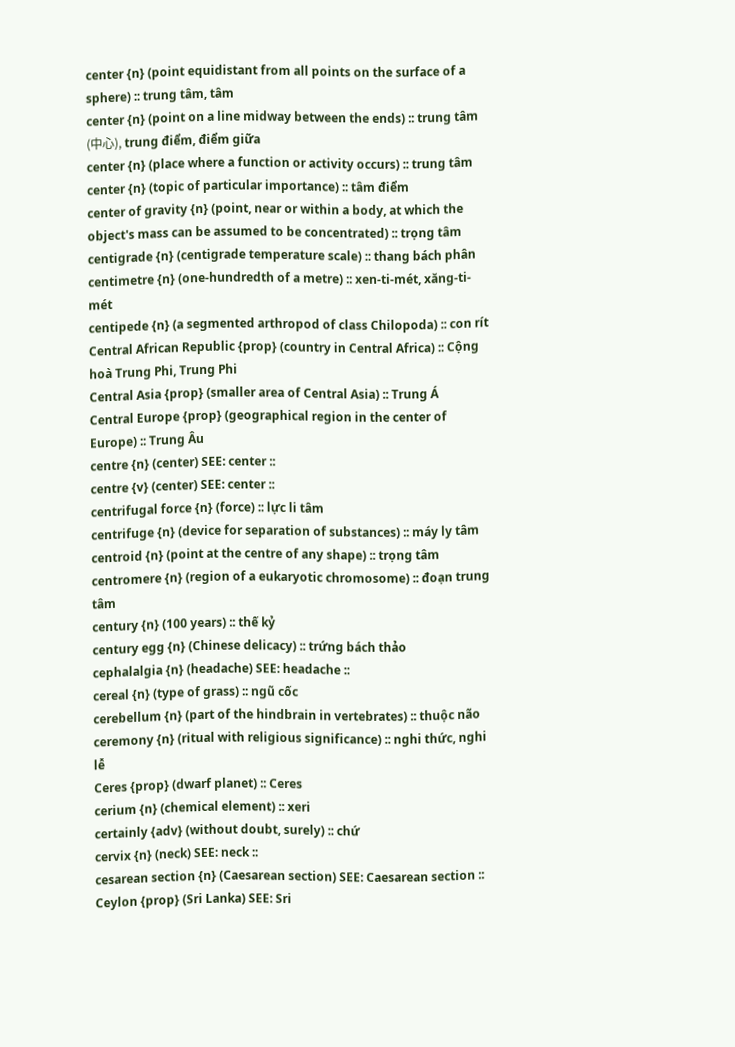center {n} (point equidistant from all points on the surface of a sphere) :: trung tâm, tâm
center {n} (point on a line midway between the ends) :: trung tâm (中心), trung điểm, điểm giữa
center {n} (place where a function or activity occurs) :: trung tâm
center {n} (topic of particular importance) :: tâm điểm
center of gravity {n} (point, near or within a body, at which the object's mass can be assumed to be concentrated) :: trọng tâm
centigrade {n} (centigrade temperature scale) :: thang bách phân
centimetre {n} (one-hundredth of a metre) :: xen-ti-mét, xăng-ti-mét
centipede {n} (a segmented arthropod of class Chilopoda) :: con rít
Central African Republic {prop} (country in Central Africa) :: Cộng hoà Trung Phi, Trung Phi
Central Asia {prop} (smaller area of Central Asia) :: Trung Á
Central Europe {prop} (geographical region in the center of Europe) :: Trung Âu
centre {n} (center) SEE: center ::
centre {v} (center) SEE: center ::
centrifugal force {n} (force) :: lực li tâm
centrifuge {n} (device for separation of substances) :: máy ly tâm
centroid {n} (point at the centre of any shape) :: trọng tâm
centromere {n} (region of a eukaryotic chromosome) :: đoạn trung tâm
century {n} (100 years) :: thế kỷ
century egg {n} (Chinese delicacy) :: trứng bách thảo
cephalalgia {n} (headache) SEE: headache ::
cereal {n} (type of grass) :: ngũ cốc
cerebellum {n} (part of the hindbrain in vertebrates) :: thuộc não
ceremony {n} (ritual with religious significance) :: nghi thức, nghi lễ
Ceres {prop} (dwarf planet) :: Ceres
cerium {n} (chemical element) :: xeri
certainly {adv} (without doubt, surely) :: chứ
cervix {n} (neck) SEE: neck ::
cesarean section {n} (Caesarean section) SEE: Caesarean section ::
Ceylon {prop} (Sri Lanka) SEE: Sri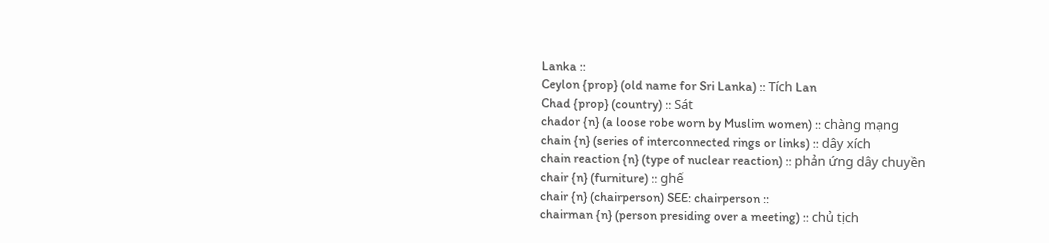Lanka ::
Ceylon {prop} (old name for Sri Lanka) :: Tích Lan
Chad {prop} (country) :: Sát
chador {n} (a loose robe worn by Muslim women) :: chàng mạng
chain {n} (series of interconnected rings or links) :: dây xích
chain reaction {n} (type of nuclear reaction) :: phản ứng dây chuyền
chair {n} (furniture) :: ghế
chair {n} (chairperson) SEE: chairperson ::
chairman {n} (person presiding over a meeting) :: chủ tịch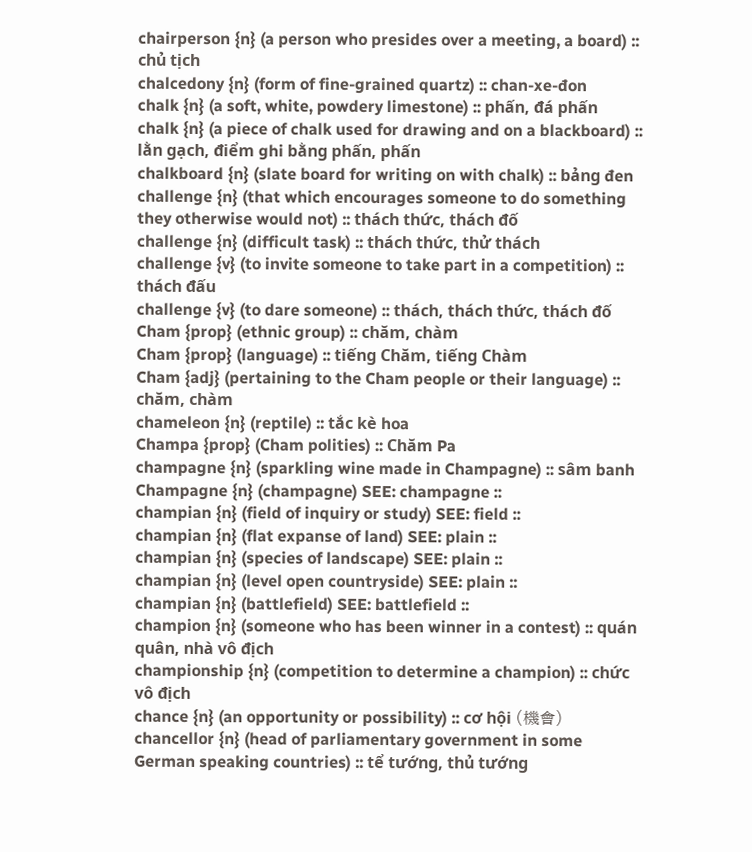chairperson {n} (a person who presides over a meeting, a board) :: chủ tịch
chalcedony {n} (form of fine-grained quartz) :: chan-xe-đon
chalk {n} (a soft, white, powdery limestone) :: phấn, đá phấn
chalk {n} (a piece of chalk used for drawing and on a blackboard) :: lằn gạch, điểm ghi bằng phấn, phấn
chalkboard {n} (slate board for writing on with chalk) :: bảng đen
challenge {n} (that which encourages someone to do something they otherwise would not) :: thách thức, thách đố
challenge {n} (difficult task) :: thách thức, thử thách
challenge {v} (to invite someone to take part in a competition) :: thách đấu
challenge {v} (to dare someone) :: thách, thách thức, thách đố
Cham {prop} (ethnic group) :: chăm, chàm
Cham {prop} (language) :: tiếng Chăm, tiếng Chàm
Cham {adj} (pertaining to the Cham people or their language) :: chăm, chàm
chameleon {n} (reptile) :: tắc kè hoa
Champa {prop} (Cham polities) :: Chăm Pa
champagne {n} (sparkling wine made in Champagne) :: sâm banh
Champagne {n} (champagne) SEE: champagne ::
champian {n} (field of inquiry or study) SEE: field ::
champian {n} (flat expanse of land) SEE: plain ::
champian {n} (species of landscape) SEE: plain ::
champian {n} (level open countryside) SEE: plain ::
champian {n} (battlefield) SEE: battlefield ::
champion {n} (someone who has been winner in a contest) :: quán quân, nhà vô địch
championship {n} (competition to determine a champion) :: chức vô địch
chance {n} (an opportunity or possibility) :: cơ hội (機會)
chancellor {n} (head of parliamentary government in some German speaking countries) :: tể tướng, thủ tướng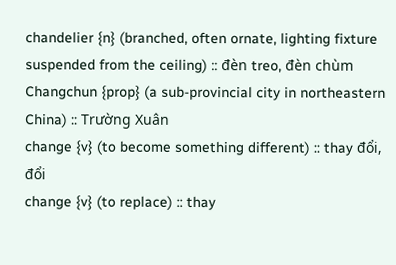chandelier {n} (branched, often ornate, lighting fixture suspended from the ceiling) :: đèn treo, đèn chùm
Changchun {prop} (a sub-provincial city in northeastern China) :: Trường Xuân
change {v} (to become something different) :: thay đổi, đổi
change {v} (to replace) :: thay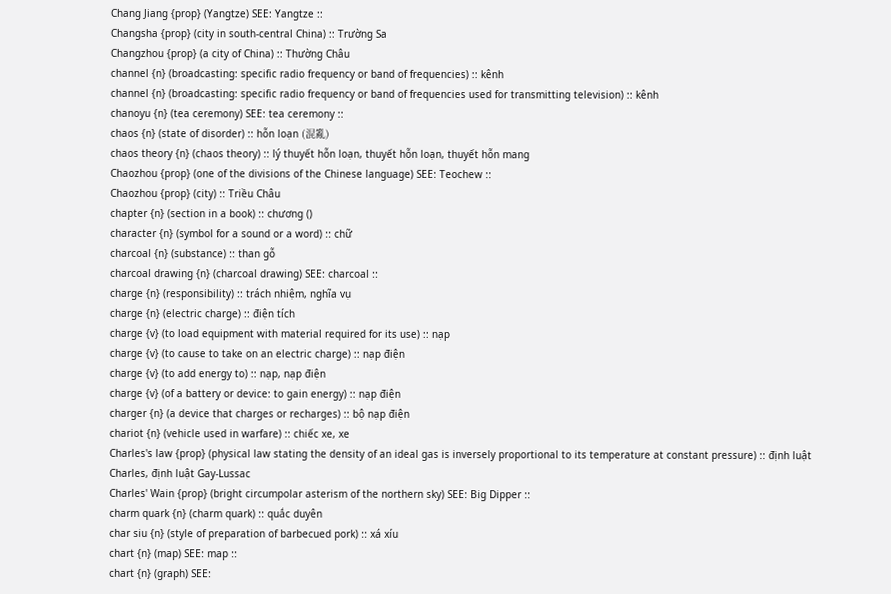Chang Jiang {prop} (Yangtze) SEE: Yangtze ::
Changsha {prop} (city in south-central China) :: Trường Sa
Changzhou {prop} (a city of China) :: Thường Châu
channel {n} (broadcasting: specific radio frequency or band of frequencies) :: kênh
channel {n} (broadcasting: specific radio frequency or band of frequencies used for transmitting television) :: kênh
chanoyu {n} (tea ceremony) SEE: tea ceremony ::
chaos {n} (state of disorder) :: hỗn loạn (混亂)
chaos theory {n} (chaos theory) :: lý thuyết hỗn loạn, thuyết hỗn loạn, thuyết hỗn mang
Chaozhou {prop} (one of the divisions of the Chinese language) SEE: Teochew ::
Chaozhou {prop} (city) :: Triều Châu
chapter {n} (section in a book) :: chương ()
character {n} (symbol for a sound or a word) :: chữ
charcoal {n} (substance) :: than gỗ
charcoal drawing {n} (charcoal drawing) SEE: charcoal ::
charge {n} (responsibility) :: trách nhiệm, nghĩa vụ
charge {n} (electric charge) :: điện tích
charge {v} (to load equipment with material required for its use) :: nạp
charge {v} (to cause to take on an electric charge) :: nạp điện
charge {v} (to add energy to) :: nạp, nạp điện
charge {v} (of a battery or device: to gain energy) :: nạp điện
charger {n} (a device that charges or recharges) :: bộ nạp điện
chariot {n} (vehicle used in warfare) :: chiếc xe, xe
Charles's law {prop} (physical law stating the density of an ideal gas is inversely proportional to its temperature at constant pressure) :: định luật Charles, định luật Gay-Lussac
Charles' Wain {prop} (bright circumpolar asterism of the northern sky) SEE: Big Dipper ::
charm quark {n} (charm quark) :: quắc duyên
char siu {n} (style of preparation of barbecued pork) :: xá xíu
chart {n} (map) SEE: map ::
chart {n} (graph) SEE: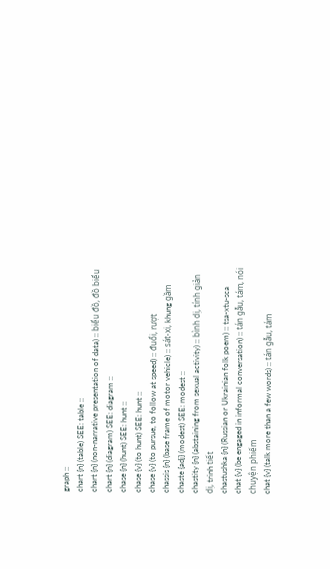graph ::
chart {n} (table) SEE: table ::
chart {n} (non-narrative presentation of data) :: biểu đồ, đồ biểu
chart {n} (diagram) SEE: diagram ::
chase {n} (hunt) SEE: hunt ::
chase {v} (to hunt) SEE: hunt ::
chase {v} (to pursue, to follow at speed) :: đuổi, rượt
chassis {n} (base frame of motor vehicle) :: sát-xi, khung gầm
chaste {adj} (modest) SEE: modest ::
chastity {n} (abstaining from sexual activity) :: bình dị, tính giản dị, trinh tiết
chastushka {n} (Russian or Ukrainian folk poem) :: tsa-xtu-sca
chat {v} (be engaged in informal conversation) :: tán gẫu, tám, nói chuyện phiếm
chat {v} (talk more than a few words) :: tán gẫu, tám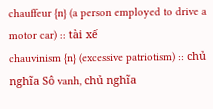chauffeur {n} (a person employed to drive a motor car) :: tài xế
chauvinism {n} (excessive patriotism) :: chủ nghĩa Sô vanh, chủ nghĩa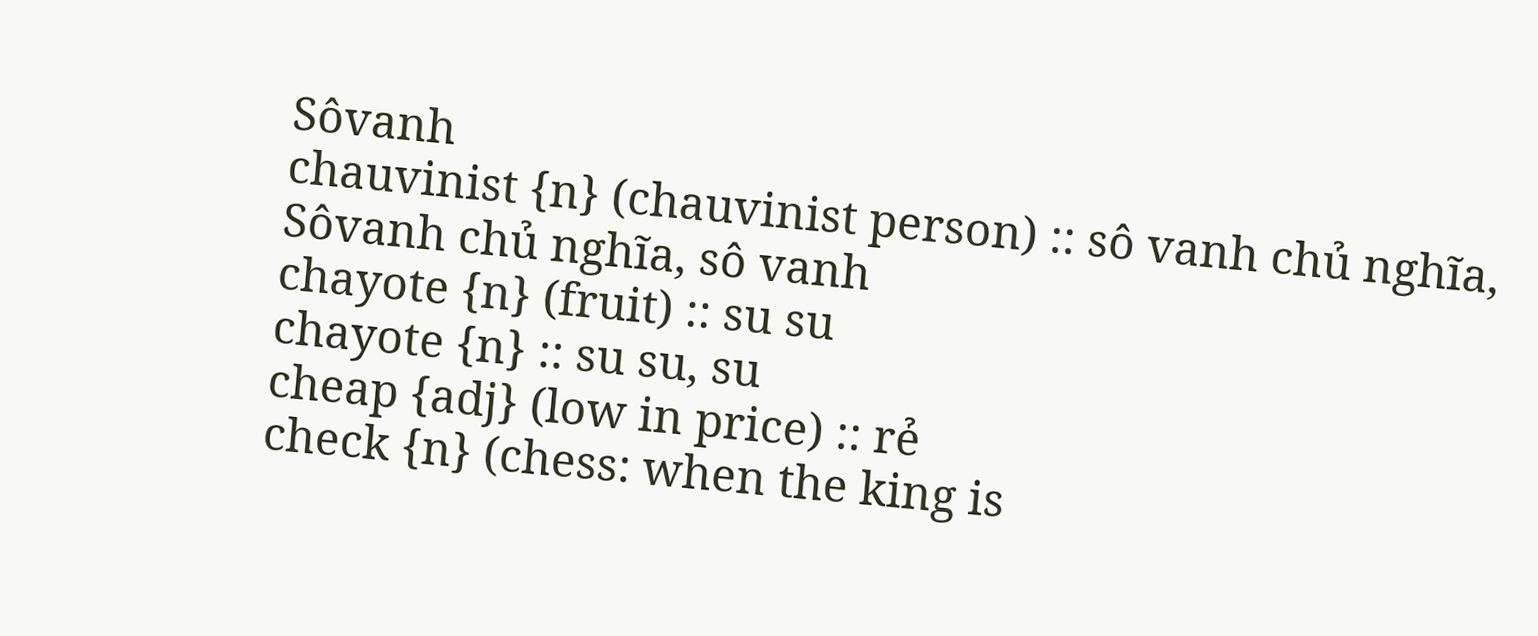Sôvanh
chauvinist {n} (chauvinist person) :: sô vanh chủ nghĩa, Sôvanh chủ nghĩa, sô vanh
chayote {n} (fruit) :: su su
chayote {n} :: su su, su
cheap {adj} (low in price) :: rẻ
check {n} (chess: when the king is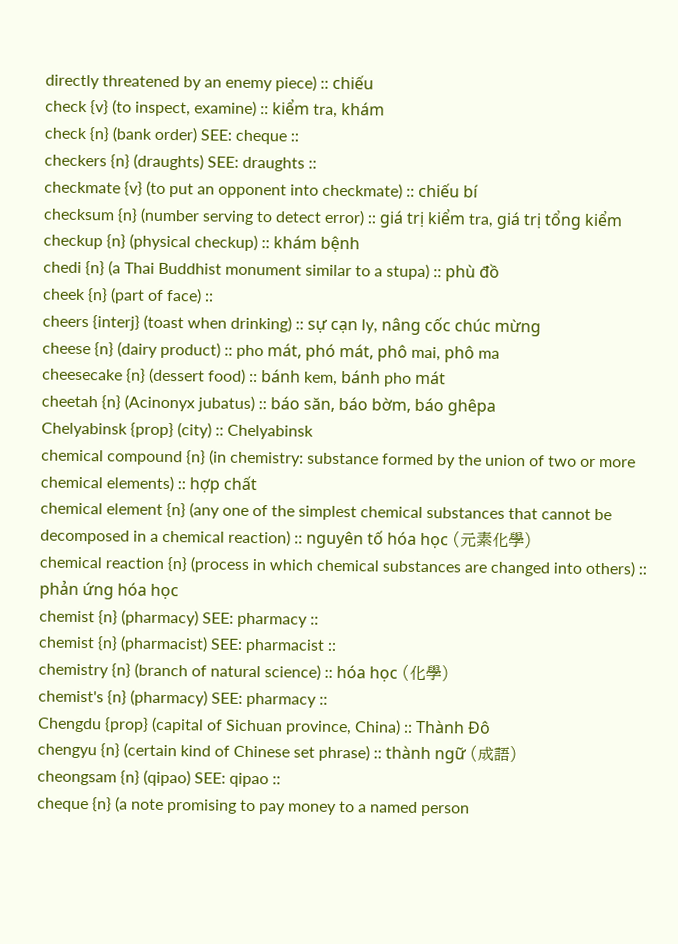directly threatened by an enemy piece) :: chiếu
check {v} (to inspect, examine) :: kiểm tra, khám
check {n} (bank order) SEE: cheque ::
checkers {n} (draughts) SEE: draughts ::
checkmate {v} (to put an opponent into checkmate) :: chiếu bí
checksum {n} (number serving to detect error) :: giá trị kiểm tra, giá trị tổng kiểm
checkup {n} (physical checkup) :: khám bệnh
chedi {n} (a Thai Buddhist monument similar to a stupa) :: phù đồ
cheek {n} (part of face) ::
cheers {interj} (toast when drinking) :: sự cạn ly, nâng cốc chúc mừng
cheese {n} (dairy product) :: pho mát, phó mát, phô mai, phô ma
cheesecake {n} (dessert food) :: bánh kem, bánh pho mát
cheetah {n} (Acinonyx jubatus) :: báo săn, báo bờm, báo ghêpa
Chelyabinsk {prop} (city) :: Chelyabinsk
chemical compound {n} (in chemistry: substance formed by the union of two or more chemical elements) :: hợp chất
chemical element {n} (any one of the simplest chemical substances that cannot be decomposed in a chemical reaction) :: nguyên tố hóa học (元素化學)
chemical reaction {n} (process in which chemical substances are changed into others) :: phản ứng hóa học
chemist {n} (pharmacy) SEE: pharmacy ::
chemist {n} (pharmacist) SEE: pharmacist ::
chemistry {n} (branch of natural science) :: hóa học (化學)
chemist's {n} (pharmacy) SEE: pharmacy ::
Chengdu {prop} (capital of Sichuan province, China) :: Thành Đô
chengyu {n} (certain kind of Chinese set phrase) :: thành ngữ (成語)
cheongsam {n} (qipao) SEE: qipao ::
cheque {n} (a note promising to pay money to a named person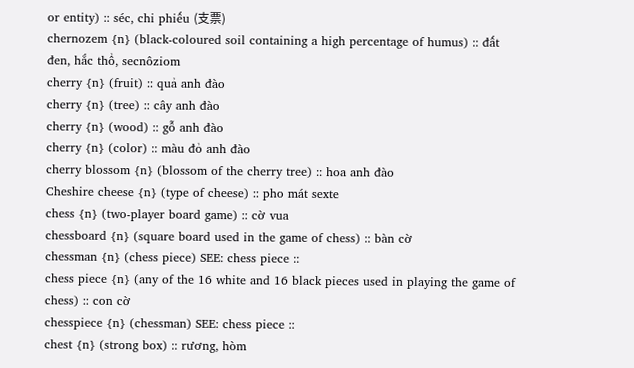or entity) :: séc, chi phiếu (支票)
chernozem {n} (black-coloured soil containing a high percentage of humus) :: đất đen, hắc thổ, secnôziom
cherry {n} (fruit) :: quả anh đào
cherry {n} (tree) :: cây anh đào
cherry {n} (wood) :: gỗ anh đào
cherry {n} (color) :: màu đỏ anh đào
cherry blossom {n} (blossom of the cherry tree) :: hoa anh đào
Cheshire cheese {n} (type of cheese) :: pho mát sexte
chess {n} (two-player board game) :: cờ vua
chessboard {n} (square board used in the game of chess) :: bàn cờ
chessman {n} (chess piece) SEE: chess piece ::
chess piece {n} (any of the 16 white and 16 black pieces used in playing the game of chess) :: con cờ
chesspiece {n} (chessman) SEE: chess piece ::
chest {n} (strong box) :: rương, hòm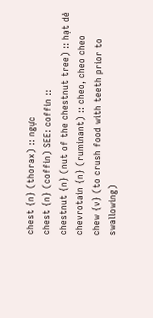chest {n} (thorax) :: ngực
chest {n} (coffin) SEE: coffin ::
chestnut {n} (nut of the chestnut tree) :: hạt dẻ
chevrotain {n} (ruminant) :: cheo, cheo cheo
chew {v} (to crush food with teeth prior to swallowing)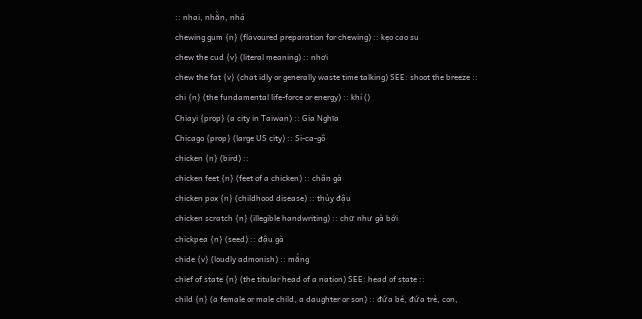:: nhai, nhằn, nhá
chewing gum {n} (flavoured preparation for chewing) :: kẹo cao su
chew the cud {v} (literal meaning) :: nhơi
chew the fat {v} (chat idly or generally waste time talking) SEE: shoot the breeze ::
chi {n} (the fundamental life-force or energy) :: khí ()
Chiayi {prop} (a city in Taiwan) :: Gia Nghĩa
Chicago {prop} (large US city) :: Si-ca-gô
chicken {n} (bird) ::
chicken feet {n} (feet of a chicken) :: chân gà
chicken pox {n} (childhood disease) :: thủy đậu
chicken scratch {n} (illegible handwriting) :: chữ như gà bới
chickpea {n} (seed) :: đậu gà
chide {v} (loudly admonish) :: mắng
chief of state {n} (the titular head of a nation) SEE: head of state ::
child {n} (a female or male child, a daughter or son) :: đứa bé, đứa trẻ, con,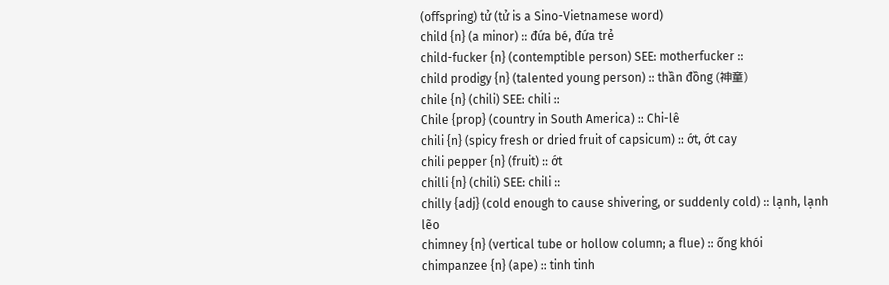(offspring) tử (tử is a Sino-Vietnamese word)
child {n} (a minor) :: đứa bé, đứa trẻ
child-fucker {n} (contemptible person) SEE: motherfucker ::
child prodigy {n} (talented young person) :: thần đồng (神童)
chile {n} (chili) SEE: chili ::
Chile {prop} (country in South America) :: Chi-lê
chili {n} (spicy fresh or dried fruit of capsicum) :: ớt, ớt cay
chili pepper {n} (fruit) :: ớt
chilli {n} (chili) SEE: chili ::
chilly {adj} (cold enough to cause shivering, or suddenly cold) :: lạnh, lạnh lẽo
chimney {n} (vertical tube or hollow column; a flue) :: ống khói
chimpanzee {n} (ape) :: tinh tinh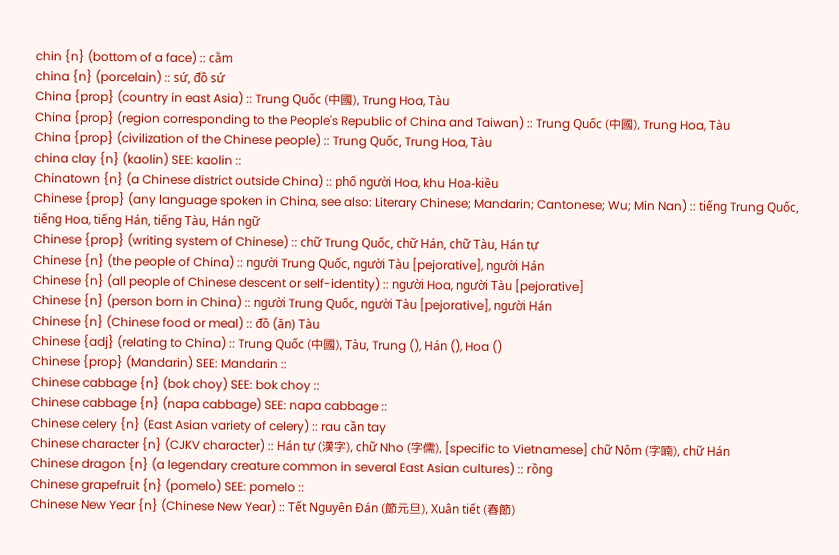chin {n} (bottom of a face) :: cằm
china {n} (porcelain) :: sứ, đồ sứ
China {prop} (country in east Asia) :: Trung Quốc (中國), Trung Hoa, Tàu
China {prop} (region corresponding to the People's Republic of China and Taiwan) :: Trung Quốc (中國), Trung Hoa, Tàu
China {prop} (civilization of the Chinese people) :: Trung Quốc, Trung Hoa, Tàu
china clay {n} (kaolin) SEE: kaolin ::
Chinatown {n} (a Chinese district outside China) :: phố người Hoa, khu Hoa-kiều
Chinese {prop} (any language spoken in China, see also: Literary Chinese; Mandarin; Cantonese; Wu; Min Nan) :: tiếng Trung Quốc, tiếng Hoa, tiếng Hán, tiếng Tàu, Hán ngữ
Chinese {prop} (writing system of Chinese) :: chữ Trung Quốc, chữ Hán, chữ Tàu, Hán tự
Chinese {n} (the people of China) :: người Trung Quốc, người Tàu [pejorative], người Hán
Chinese {n} (all people of Chinese descent or self-identity) :: người Hoa, người Tàu [pejorative]
Chinese {n} (person born in China) :: người Trung Quốc, người Tàu [pejorative], người Hán
Chinese {n} (Chinese food or meal) :: đồ (ăn) Tàu
Chinese {adj} (relating to China) :: Trung Quốc (中國), Tàu, Trung (), Hán (), Hoa ()
Chinese {prop} (Mandarin) SEE: Mandarin ::
Chinese cabbage {n} (bok choy) SEE: bok choy ::
Chinese cabbage {n} (napa cabbage) SEE: napa cabbage ::
Chinese celery {n} (East Asian variety of celery) :: rau cần tay
Chinese character {n} (CJKV character) :: Hán tự (漢字), chữ Nho (字儒), [specific to Vietnamese] chữ Nôm (字喃), chữ Hán
Chinese dragon {n} (a legendary creature common in several East Asian cultures) :: rồng
Chinese grapefruit {n} (pomelo) SEE: pomelo ::
Chinese New Year {n} (Chinese New Year) :: Tết Nguyên Đán (節元旦), Xuân tiết (春節)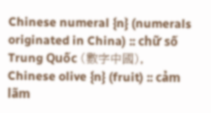Chinese numeral {n} (numerals originated in China) :: chữ số Trung Quốc (數字中國),
Chinese olive {n} (fruit) :: cảm lãm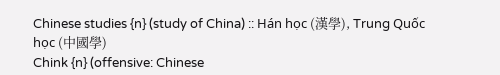Chinese studies {n} (study of China) :: Hán học (漢學), Trung Quốc học (中國學)
Chink {n} (offensive: Chinese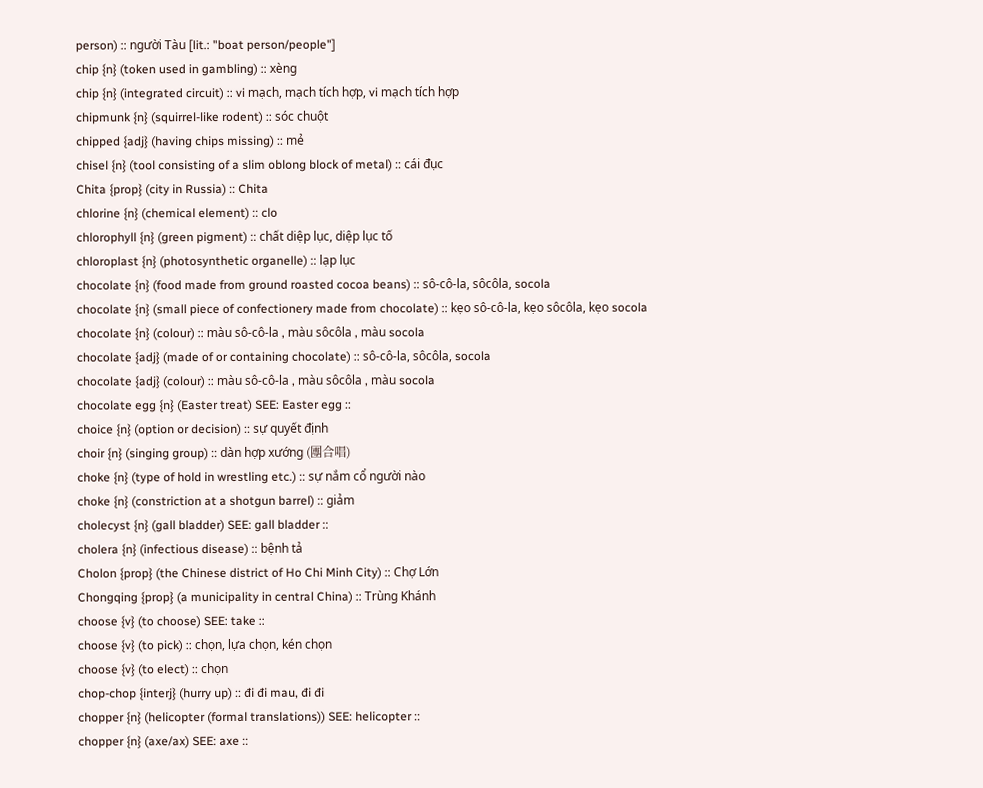person) :: người Tàu [lit.: "boat person/people"]
chip {n} (token used in gambling) :: xèng
chip {n} (integrated circuit) :: vi mạch, mạch tích hợp, vi mạch tích hợp
chipmunk {n} (squirrel-like rodent) :: sóc chuột
chipped {adj} (having chips missing) :: mẻ
chisel {n} (tool consisting of a slim oblong block of metal) :: cái đục
Chita {prop} (city in Russia) :: Chita
chlorine {n} (chemical element) :: clo
chlorophyll {n} (green pigment) :: chất diệp lục, diệp lục tố
chloroplast {n} (photosynthetic organelle) :: lạp lục
chocolate {n} (food made from ground roasted cocoa beans) :: sô-cô-la, sôcôla, socola
chocolate {n} (small piece of confectionery made from chocolate) :: kẹo sô-cô-la, kẹo sôcôla, kẹo socola
chocolate {n} (colour) :: màu sô-cô-la , màu sôcôla , màu socola
chocolate {adj} (made of or containing chocolate) :: sô-cô-la, sôcôla, socola
chocolate {adj} (colour) :: màu sô-cô-la , màu sôcôla , màu socola
chocolate egg {n} (Easter treat) SEE: Easter egg ::
choice {n} (option or decision) :: sự quyết định
choir {n} (singing group) :: dàn hợp xướng (團合唱)
choke {n} (type of hold in wrestling etc.) :: sự nắm cổ người nào
choke {n} (constriction at a shotgun barrel) :: giảm
cholecyst {n} (gall bladder) SEE: gall bladder ::
cholera {n} (infectious disease) :: bệnh tả
Cholon {prop} (the Chinese district of Ho Chi Minh City) :: Chợ Lớn
Chongqing {prop} (a municipality in central China) :: Trùng Khánh
choose {v} (to choose) SEE: take ::
choose {v} (to pick) :: chọn, lựa chọn, kén chọn
choose {v} (to elect) :: chọn
chop-chop {interj} (hurry up) :: đi đi mau, đi đi
chopper {n} (helicopter (formal translations)) SEE: helicopter ::
chopper {n} (axe/ax) SEE: axe ::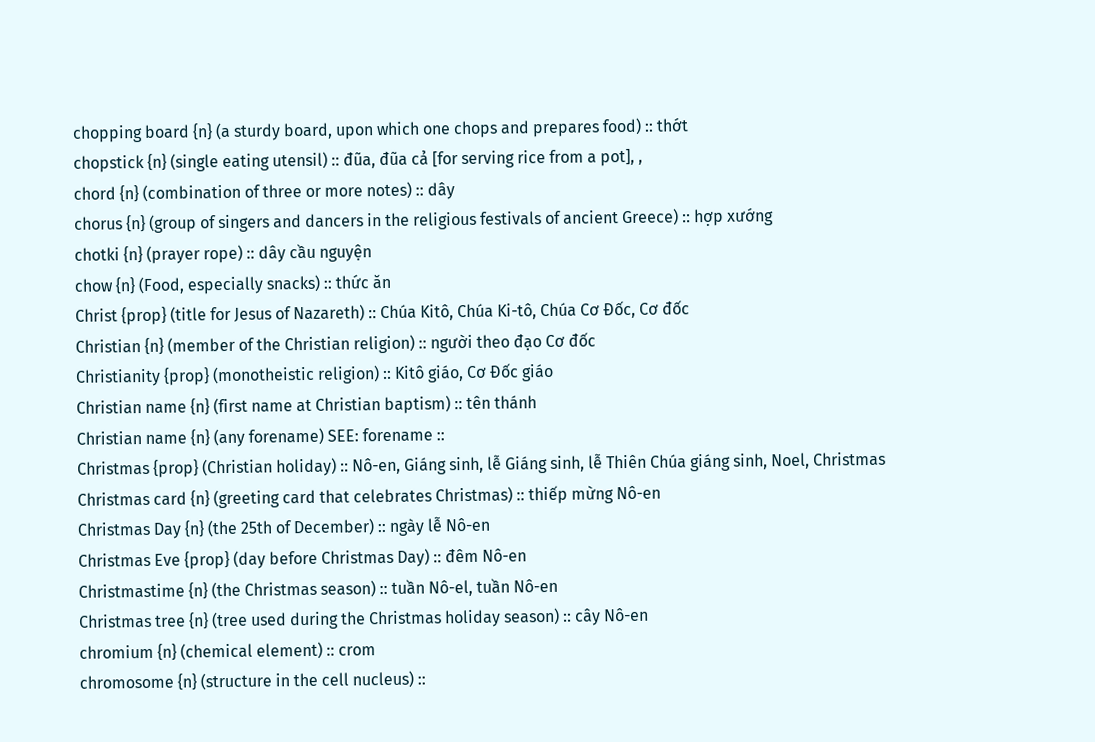chopping board {n} (a sturdy board, upon which one chops and prepares food) :: thớt
chopstick {n} (single eating utensil) :: đũa, đũa cả [for serving rice from a pot], ,
chord {n} (combination of three or more notes) :: dây
chorus {n} (group of singers and dancers in the religious festivals of ancient Greece) :: hợp xướng
chotki {n} (prayer rope) :: dây cầu nguyện
chow {n} (Food, especially snacks) :: thức ăn
Christ {prop} (title for Jesus of Nazareth) :: Chúa Kitô, Chúa Ki-tô, Chúa Cơ Đốc, Cơ đốc
Christian {n} (member of the Christian religion) :: người theo đạo Cơ đốc
Christianity {prop} (monotheistic religion) :: Kitô giáo, Cơ Đốc giáo
Christian name {n} (first name at Christian baptism) :: tên thánh
Christian name {n} (any forename) SEE: forename ::
Christmas {prop} (Christian holiday) :: Nô-en, Giáng sinh, lễ Giáng sinh, lễ Thiên Chúa giáng sinh, Noel, Christmas
Christmas card {n} (greeting card that celebrates Christmas) :: thiếp mừng Nô-en
Christmas Day {n} (the 25th of December) :: ngày lễ Nô-en
Christmas Eve {prop} (day before Christmas Day) :: đêm Nô-en
Christmastime {n} (the Christmas season) :: tuần Nô-el, tuần Nô-en
Christmas tree {n} (tree used during the Christmas holiday season) :: cây Nô-en
chromium {n} (chemical element) :: crom
chromosome {n} (structure in the cell nucleus) ::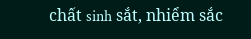chất sinh sắt, nhiểm sắc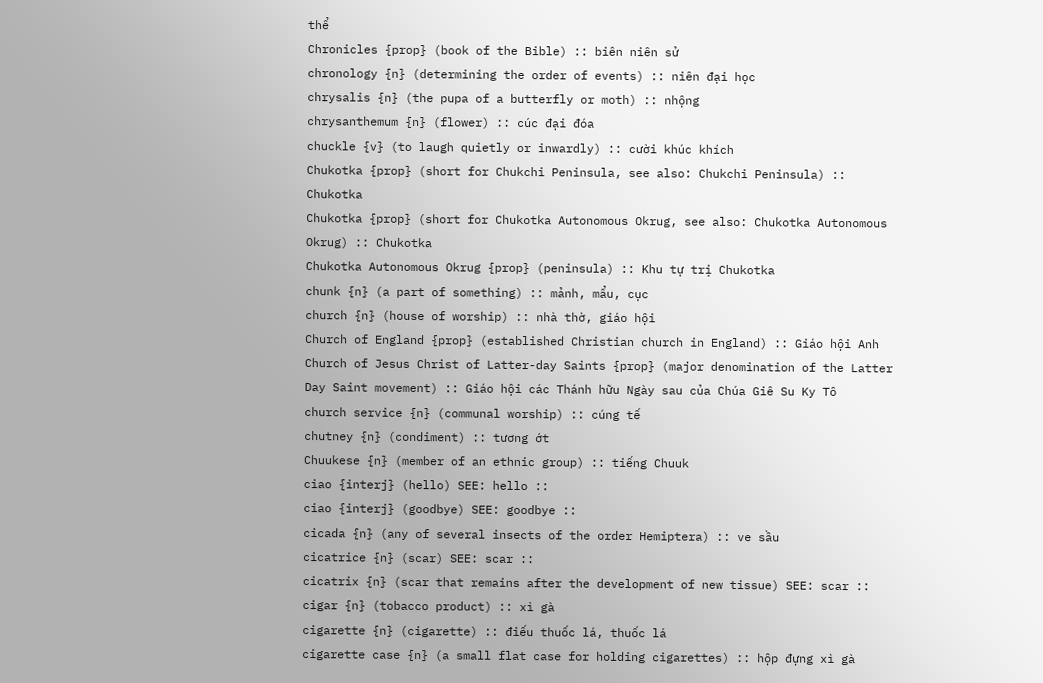thể
Chronicles {prop} (book of the Bible) :: biên niên sử
chronology {n} (determining the order of events) :: niên đại học
chrysalis {n} (the pupa of a butterfly or moth) :: nhộng
chrysanthemum {n} (flower) :: cúc đại đóa
chuckle {v} (to laugh quietly or inwardly) :: cười khúc khích
Chukotka {prop} (short for Chukchi Peninsula, see also: Chukchi Peninsula) :: Chukotka
Chukotka {prop} (short for Chukotka Autonomous Okrug, see also: Chukotka Autonomous Okrug) :: Chukotka
Chukotka Autonomous Okrug {prop} (peninsula) :: Khu tự trị Chukotka
chunk {n} (a part of something) :: mảnh, mẩu, cục
church {n} (house of worship) :: nhà thờ, giáo hội
Church of England {prop} (established Christian church in England) :: Giáo hội Anh
Church of Jesus Christ of Latter-day Saints {prop} (major denomination of the Latter Day Saint movement) :: Giáo hội các Thánh hữu Ngày sau của Chúa Giê Su Ky Tô
church service {n} (communal worship) :: cúng tế
chutney {n} (condiment) :: tương ớt
Chuukese {n} (member of an ethnic group) :: tiếng Chuuk
ciao {interj} (hello) SEE: hello ::
ciao {interj} (goodbye) SEE: goodbye ::
cicada {n} (any of several insects of the order Hemiptera) :: ve sầu
cicatrice {n} (scar) SEE: scar ::
cicatrix {n} (scar that remains after the development of new tissue) SEE: scar ::
cigar {n} (tobacco product) :: xì gà
cigarette {n} (cigarette) :: điếu thuốc lá, thuốc lá
cigarette case {n} (a small flat case for holding cigarettes) :: hộp đựng xì gà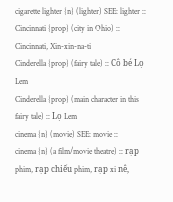cigarette lighter {n} (lighter) SEE: lighter ::
Cincinnati {prop} (city in Ohio) :: Cincinnati, Xin-xin-na-ti
Cinderella {prop} (fairy tale) :: Cô bé Lọ Lem
Cinderella {prop} (main character in this fairy tale) :: Lọ Lem
cinema {n} (movie) SEE: movie ::
cinema {n} (a film/movie theatre) :: rạp phim, rạp chiếu phim, rạp xi nê,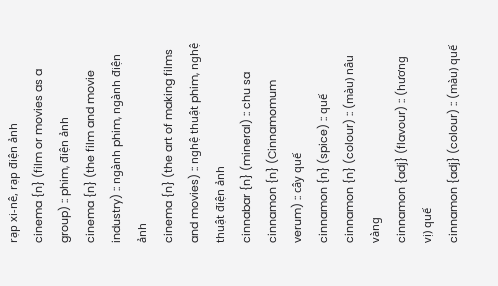rạp xi-nê, rạp điện ảnh
cinema {n} (film or movies as a group) :: phim, điện ảnh
cinema {n} (the film and movie industry) :: ngành phim, ngành điện ảnh
cinema {n} (the art of making films and movies) :: nghệ thuật phim, nghệ thuật điện ảnh
cinnabar {n} (mineral) :: chu sa
cinnamon {n} (Cinnamomum verum) :: cây quế
cinnamon {n} (spice) :: quế
cinnamon {n} (colour) :: (màu) nâu vàng
cinnamon {adj} (flavour) :: (hương vị) quế
cinnamon {adj} (colour) :: (màu) quế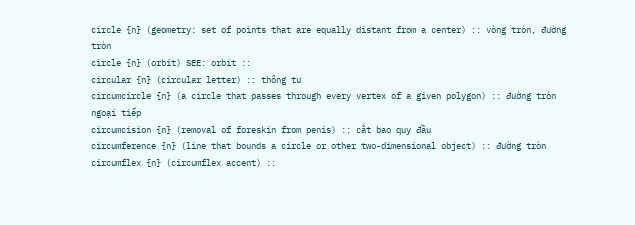circle {n} (geometry: set of points that are equally distant from a center) :: vòng tròn, đường tròn
circle {n} (orbit) SEE: orbit ::
circular {n} (circular letter) :: thông tư
circumcircle {n} (a circle that passes through every vertex of a given polygon) :: đường tròn ngoại tiếp
circumcision {n} (removal of foreskin from penis) :: cắt bao quy đầu
circumference {n} (line that bounds a circle or other two-dimensional object) :: đường tròn
circumflex {n} (circumflex accent) ::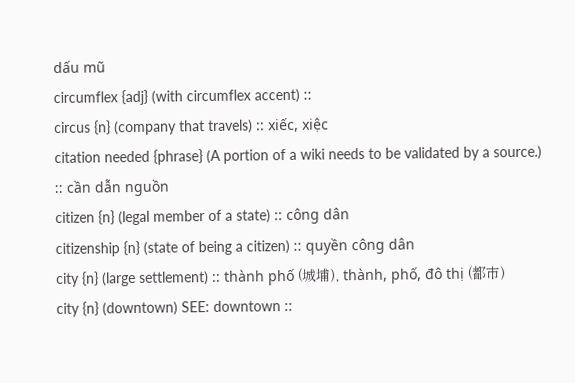dấu mũ
circumflex {adj} (with circumflex accent) ::
circus {n} (company that travels) :: xiếc, xiệc
citation needed {phrase} (A portion of a wiki needs to be validated by a source.) :: cần dẫn nguồn
citizen {n} (legal member of a state) :: công dân
citizenship {n} (state of being a citizen) :: quyền công dân
city {n} (large settlement) :: thành phố (城埔), thành, phố, đô thị (都市)
city {n} (downtown) SEE: downtown ::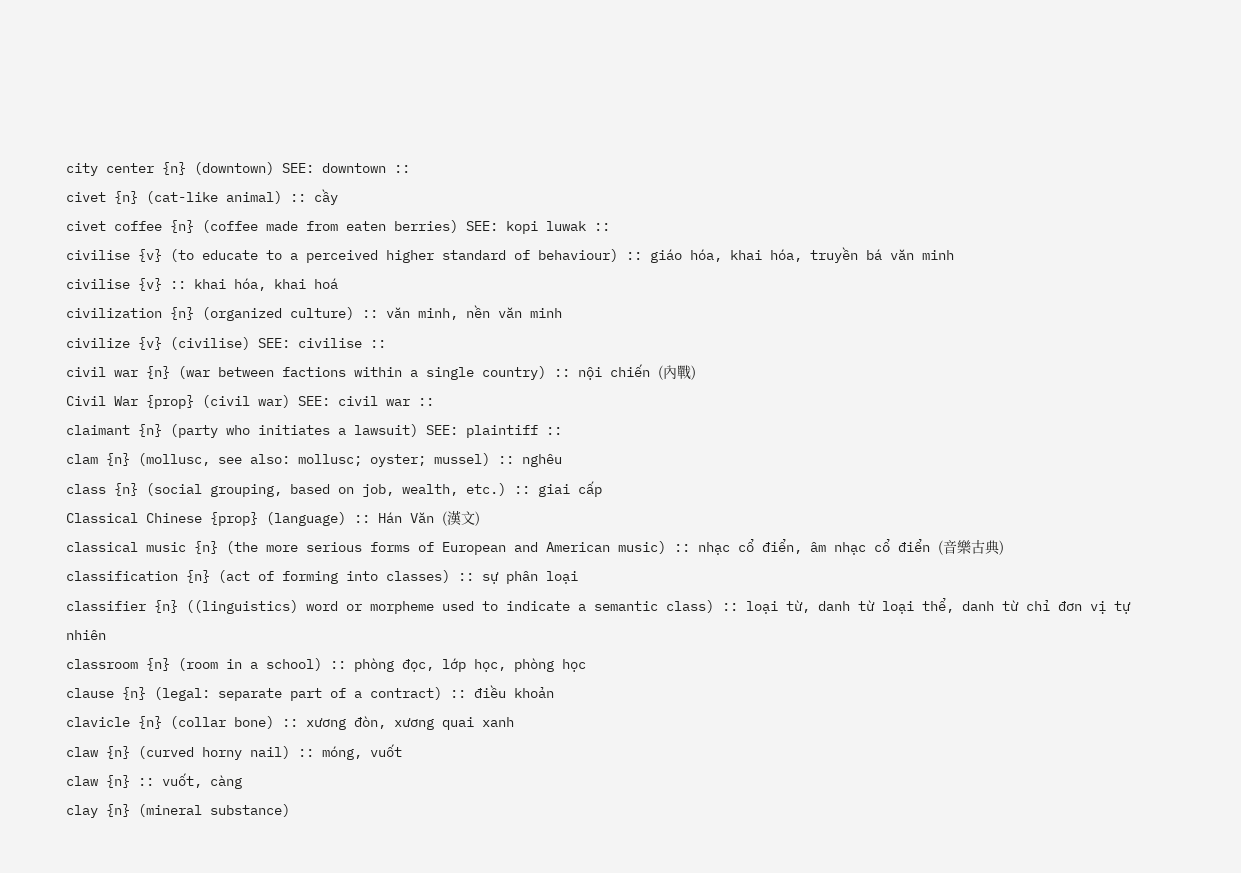city center {n} (downtown) SEE: downtown ::
civet {n} (cat-like animal) :: cầy
civet coffee {n} (coffee made from eaten berries) SEE: kopi luwak ::
civilise {v} (to educate to a perceived higher standard of behaviour) :: giáo hóa, khai hóa, truyền bá văn minh
civilise {v} :: khai hóa, khai hoá
civilization {n} (organized culture) :: văn minh, nền văn minh
civilize {v} (civilise) SEE: civilise ::
civil war {n} (war between factions within a single country) :: nội chiến (內戰)
Civil War {prop} (civil war) SEE: civil war ::
claimant {n} (party who initiates a lawsuit) SEE: plaintiff ::
clam {n} (mollusc, see also: mollusc; oyster; mussel) :: nghêu
class {n} (social grouping, based on job, wealth, etc.) :: giai cấp
Classical Chinese {prop} (language) :: Hán Văn (漢文)
classical music {n} (the more serious forms of European and American music) :: nhạc cổ điển, âm nhạc cổ điển (音樂古典)
classification {n} (act of forming into classes) :: sự phân loại
classifier {n} ((linguistics) word or morpheme used to indicate a semantic class) :: loại từ, danh từ loại thể, danh từ chỉ đơn vị tự nhiên
classroom {n} (room in a school) :: phòng đọc, lớp học, phòng học
clause {n} (legal: separate part of a contract) :: điều khoản
clavicle {n} (collar bone) :: xương đòn, xương quai xanh
claw {n} (curved horny nail) :: móng, vuốt
claw {n} :: vuốt, càng
clay {n} (mineral substance)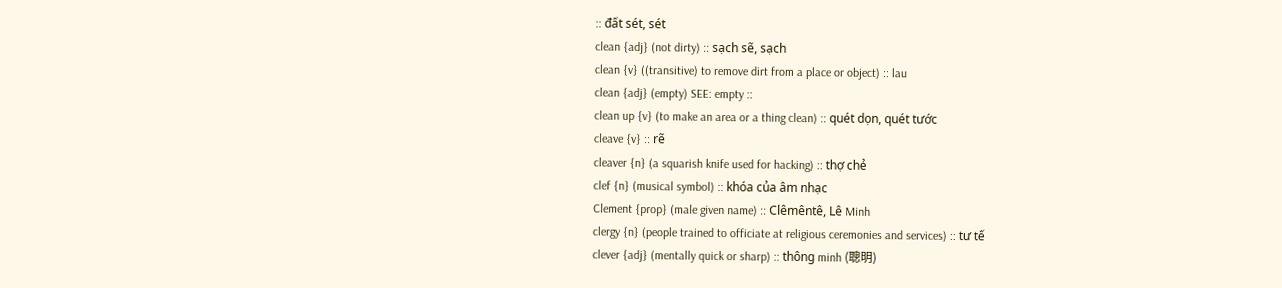:: đất sét, sét
clean {adj} (not dirty) :: sạch sẽ, sạch
clean {v} ((transitive) to remove dirt from a place or object) :: lau
clean {adj} (empty) SEE: empty ::
clean up {v} (to make an area or a thing clean) :: quét dọn, quét tước
cleave {v} :: rẽ
cleaver {n} (a squarish knife used for hacking) :: thợ chẻ
clef {n} (musical symbol) :: khóa của âm nhạc
Clement {prop} (male given name) :: Clêmêntê, Lê Minh
clergy {n} (people trained to officiate at religious ceremonies and services) :: tư tế
clever {adj} (mentally quick or sharp) :: thông minh (聰明)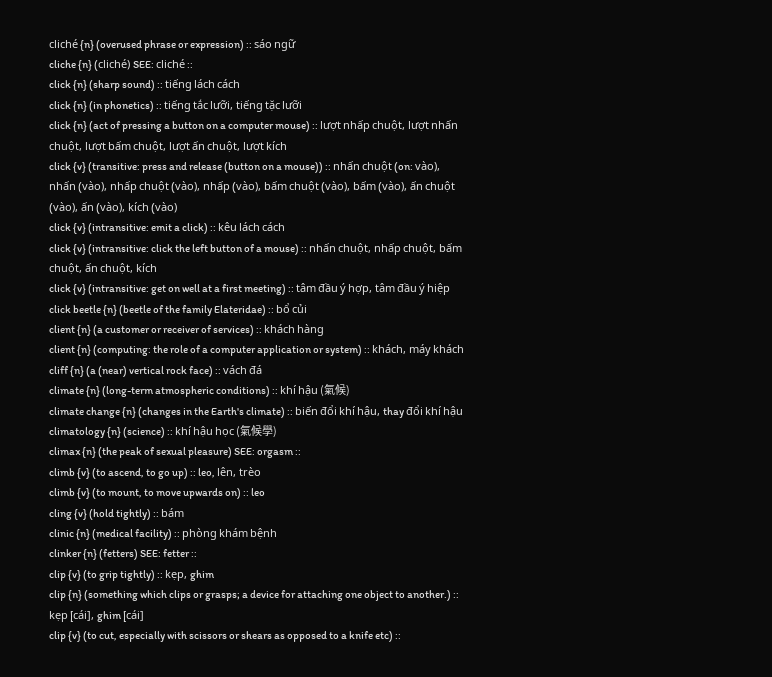cliché {n} (overused phrase or expression) :: sáo ngữ
cliche {n} (cliché) SEE: cliché ::
click {n} (sharp sound) :: tiếng lách cách
click {n} (in phonetics) :: tiếng tắc lưỡi, tiếng tặc lưỡi
click {n} (act of pressing a button on a computer mouse) :: lượt nhấp chuột, lượt nhấn chuột, lượt bấm chuột, lượt ấn chuột, lượt kích
click {v} (transitive: press and release (button on a mouse)) :: nhấn chuột (on: vào), nhấn (vào), nhấp chuột (vào), nhấp (vào), bấm chuột (vào), bấm (vào), ấn chuột (vào), ấn (vào), kích (vào)
click {v} (intransitive: emit a click) :: kêu lách cách
click {v} (intransitive: click the left button of a mouse) :: nhấn chuột, nhấp chuột, bấm chuột, ấn chuột, kích
click {v} (intransitive: get on well at a first meeting) :: tâm đầu ý hợp, tâm đầu ý hiệp
click beetle {n} (beetle of the family Elateridae) :: bổ củi
client {n} (a customer or receiver of services) :: khách hàng
client {n} (computing: the role of a computer application or system) :: khách, máy khách
cliff {n} (a (near) vertical rock face) :: vách đá
climate {n} (long-term atmospheric conditions) :: khí hậu (氣候)
climate change {n} (changes in the Earth's climate) :: biến đổi khí hậu, thay đổi khí hậu
climatology {n} (science) :: khí hậu học (氣候學)
climax {n} (the peak of sexual pleasure) SEE: orgasm ::
climb {v} (to ascend, to go up) :: leo, lên, trèo
climb {v} (to mount, to move upwards on) :: leo
cling {v} (hold tightly) :: bám
clinic {n} (medical facility) :: phòng khám bệnh
clinker {n} (fetters) SEE: fetter ::
clip {v} (to grip tightly) :: kẹp, ghim
clip {n} (something which clips or grasps; a device for attaching one object to another.) :: kẹp [cái], ghim [cái]
clip {v} (to cut, especially with scissors or shears as opposed to a knife etc) ::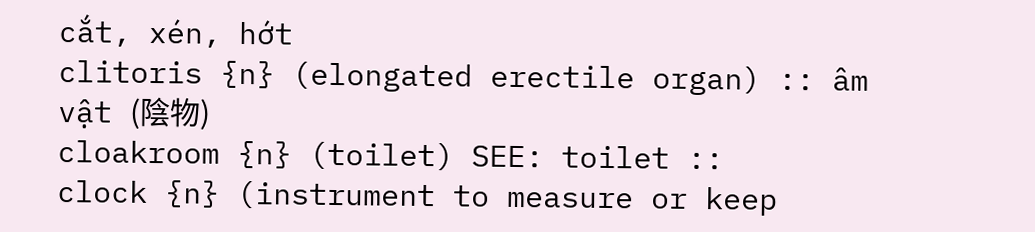cắt, xén, hớt
clitoris {n} (elongated erectile organ) :: âm vật (陰物)
cloakroom {n} (toilet) SEE: toilet ::
clock {n} (instrument to measure or keep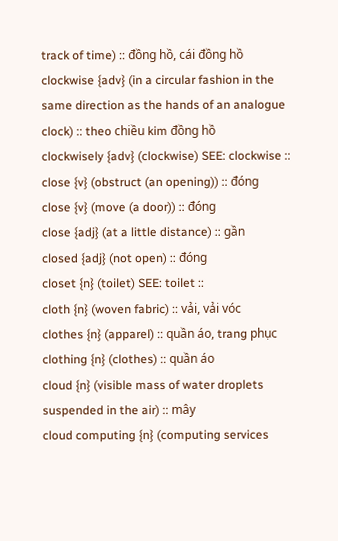track of time) :: đồng hồ, cái đồng hồ
clockwise {adv} (in a circular fashion in the same direction as the hands of an analogue clock) :: theo chiều kim đồng hồ
clockwisely {adv} (clockwise) SEE: clockwise ::
close {v} (obstruct (an opening)) :: đóng
close {v} (move (a door)) :: đóng
close {adj} (at a little distance) :: gần
closed {adj} (not open) :: đóng
closet {n} (toilet) SEE: toilet ::
cloth {n} (woven fabric) :: vải, vải vóc
clothes {n} (apparel) :: quần áo, trang phục
clothing {n} (clothes) :: quần áo
cloud {n} (visible mass of water droplets suspended in the air) :: mây
cloud computing {n} (computing services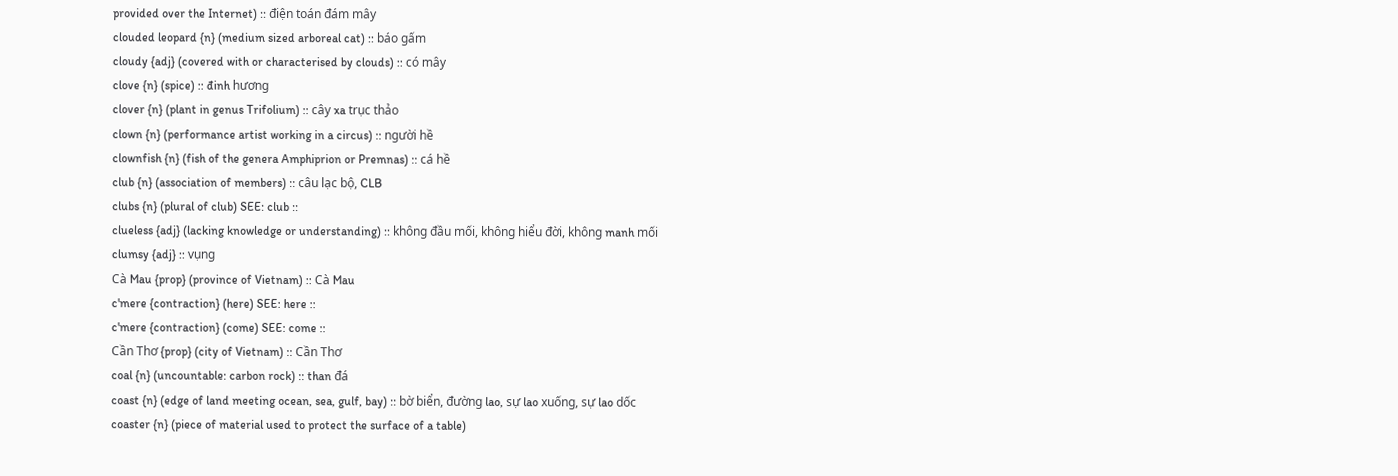provided over the Internet) :: điện toán đám mây
clouded leopard {n} (medium sized arboreal cat) :: báo gấm
cloudy {adj} (covered with or characterised by clouds) :: có mây
clove {n} (spice) :: đinh hương
clover {n} (plant in genus Trifolium) :: cây xa trục thảo
clown {n} (performance artist working in a circus) :: người hề
clownfish {n} (fish of the genera Amphiprion or Premnas) :: cá hề
club {n} (association of members) :: câu lạc bộ, CLB
clubs {n} (plural of club) SEE: club ::
clueless {adj} (lacking knowledge or understanding) :: không đầu mối, không hiểu đời, không manh mối
clumsy {adj} :: vụng
Cà Mau {prop} (province of Vietnam) :: Cà Mau
c'mere {contraction} (here) SEE: here ::
c'mere {contraction} (come) SEE: come ::
Cần Thơ {prop} (city of Vietnam) :: Cần Thơ
coal {n} (uncountable: carbon rock) :: than đá
coast {n} (edge of land meeting ocean, sea, gulf, bay) :: bờ biển, đường lao, sự lao xuống, sự lao dốc
coaster {n} (piece of material used to protect the surface of a table)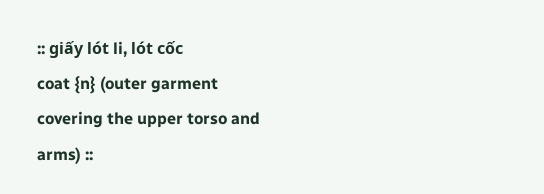:: giấy lót li, lót cốc
coat {n} (outer garment covering the upper torso and arms) ::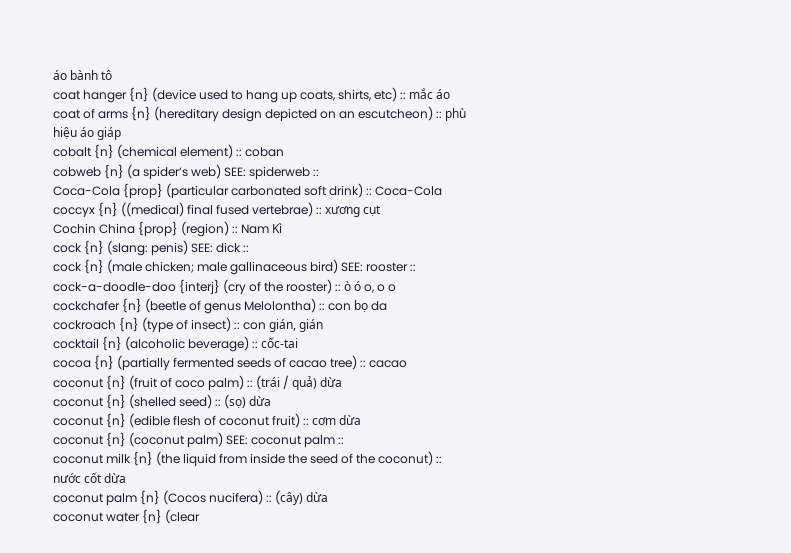áo bành tô
coat hanger {n} (device used to hang up coats, shirts, etc) :: mắc áo
coat of arms {n} (hereditary design depicted on an escutcheon) :: phù hiệu áo giáp
cobalt {n} (chemical element) :: coban
cobweb {n} (a spider’s web) SEE: spiderweb ::
Coca-Cola {prop} (particular carbonated soft drink) :: Coca-Cola
coccyx {n} ((medical) final fused vertebrae) :: xương cụt
Cochin China {prop} (region) :: Nam Kì
cock {n} (slang: penis) SEE: dick ::
cock {n} (male chicken; male gallinaceous bird) SEE: rooster ::
cock-a-doodle-doo {interj} (cry of the rooster) :: ò ó o, o o
cockchafer {n} (beetle of genus Melolontha) :: con bọ da
cockroach {n} (type of insect) :: con gián, gián
cocktail {n} (alcoholic beverage) :: cốc-tai
cocoa {n} (partially fermented seeds of cacao tree) :: cacao
coconut {n} (fruit of coco palm) :: (trái / quả) dừa
coconut {n} (shelled seed) :: (sọ) dừa
coconut {n} (edible flesh of coconut fruit) :: cơm dừa
coconut {n} (coconut palm) SEE: coconut palm ::
coconut milk {n} (the liquid from inside the seed of the coconut) :: nước cốt dừa
coconut palm {n} (Cocos nucifera) :: (cây) dừa
coconut water {n} (clear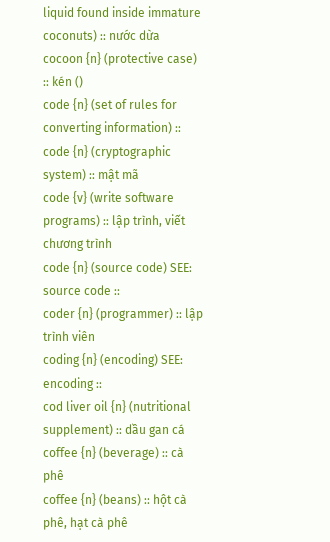liquid found inside immature coconuts) :: nước dừa
cocoon {n} (protective case) :: kén ()
code {n} (set of rules for converting information) ::
code {n} (cryptographic system) :: mật mã
code {v} (write software programs) :: lập trình, viết chương trình
code {n} (source code) SEE: source code ::
coder {n} (programmer) :: lập trình viên
coding {n} (encoding) SEE: encoding ::
cod liver oil {n} (nutritional supplement) :: dầu gan cá
coffee {n} (beverage) :: cà phê
coffee {n} (beans) :: hột cà phê, hạt cà phê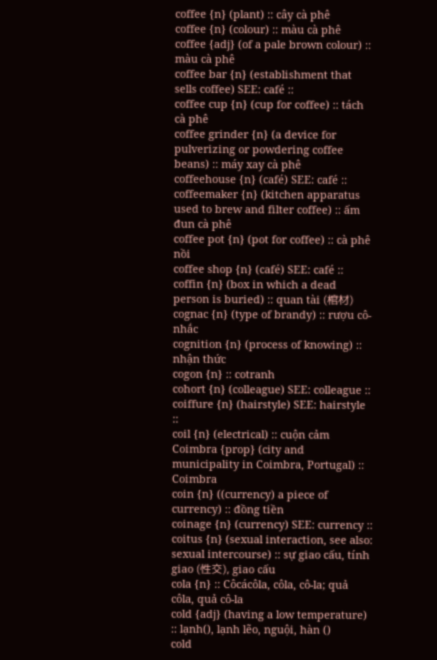coffee {n} (plant) :: cây cà phê
coffee {n} (colour) :: màu cà phê
coffee {adj} (of a pale brown colour) :: màu cà phê
coffee bar {n} (establishment that sells coffee) SEE: café ::
coffee cup {n} (cup for coffee) :: tách cà phê
coffee grinder {n} (a device for pulverizing or powdering coffee beans) :: máy xay cà phê
coffeehouse {n} (café) SEE: café ::
coffeemaker {n} (kitchen apparatus used to brew and filter coffee) :: ấm đun cà phê
coffee pot {n} (pot for coffee) :: cà phê nồi
coffee shop {n} (café) SEE: café ::
coffin {n} (box in which a dead person is buried) :: quan tài (棺材)
cognac {n} (type of brandy) :: rượu cô-nhắc
cognition {n} (process of knowing) :: nhận thức
cogon {n} :: cotranh
cohort {n} (colleague) SEE: colleague ::
coiffure {n} (hairstyle) SEE: hairstyle ::
coil {n} (electrical) :: cuộn cảm
Coimbra {prop} (city and municipality in Coimbra, Portugal) :: Coimbra
coin {n} ((currency) a piece of currency) :: đồng tiền
coinage {n} (currency) SEE: currency ::
coitus {n} (sexual interaction, see also: sexual intercourse) :: sự giao cấu, tính giao (性交), giao cấu
cola {n} :: Côcácôla, côla, cô-la; quả côla, quả cô-la
cold {adj} (having a low temperature) :: lạnh(), lạnh lẽo, nguội, hàn ()
cold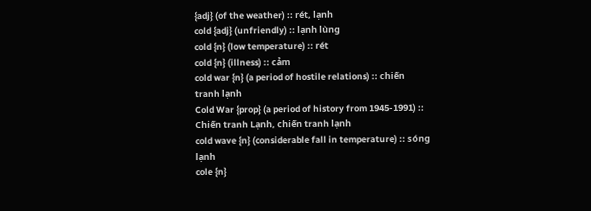{adj} (of the weather) :: rét, lạnh
cold {adj} (unfriendly) :: lạnh lùng
cold {n} (low temperature) :: rét
cold {n} (illness) :: cảm
cold war {n} (a period of hostile relations) :: chiến tranh lạnh
Cold War {prop} (a period of history from 1945-1991) :: Chiến tranh Lạnh, chiến tranh lạnh
cold wave {n} (considerable fall in temperature) :: sóng lạnh
cole {n}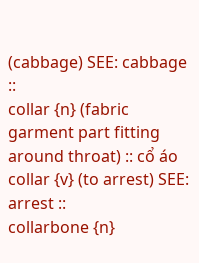(cabbage) SEE: cabbage ::
collar {n} (fabric garment part fitting around throat) :: cổ áo
collar {v} (to arrest) SEE: arrest ::
collarbone {n}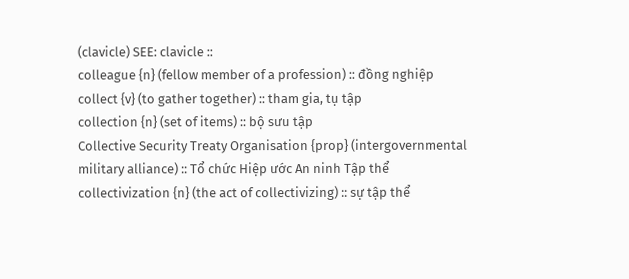(clavicle) SEE: clavicle ::
colleague {n} (fellow member of a profession) :: đồng nghiệp
collect {v} (to gather together) :: tham gia, tụ tập
collection {n} (set of items) :: bộ sưu tập
Collective Security Treaty Organisation {prop} (intergovernmental military alliance) :: Tổ chức Hiệp ước An ninh Tập thể
collectivization {n} (the act of collectivizing) :: sự tập thể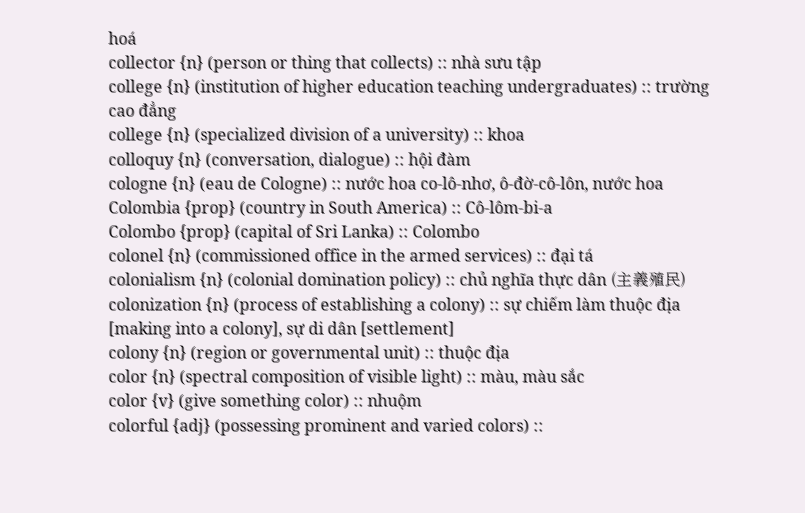hoá
collector {n} (person or thing that collects) :: nhà sưu tập
college {n} (institution of higher education teaching undergraduates) :: trường cao đẳng
college {n} (specialized division of a university) :: khoa
colloquy {n} (conversation, dialogue) :: hội đàm
cologne {n} (eau de Cologne) :: nước hoa co-lô-nhơ, ô-đờ-cô-lôn, nước hoa
Colombia {prop} (country in South America) :: Cô-lôm-bi-a
Colombo {prop} (capital of Sri Lanka) :: Colombo
colonel {n} (commissioned office in the armed services) :: đại tá
colonialism {n} (colonial domination policy) :: chủ nghĩa thực dân (主義殖民)
colonization {n} (process of establishing a colony) :: sự chiếm làm thuộc địa [making into a colony], sự di dân [settlement]
colony {n} (region or governmental unit) :: thuộc địa
color {n} (spectral composition of visible light) :: màu, màu sắc
color {v} (give something color) :: nhuộm
colorful {adj} (possessing prominent and varied colors) ::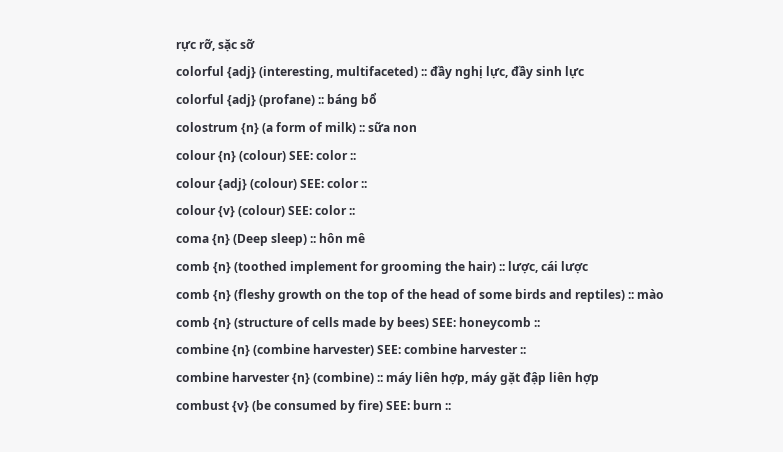rực rỡ, sặc sỡ
colorful {adj} (interesting, multifaceted) :: đầy nghị lực, đầy sinh lực
colorful {adj} (profane) :: báng bổ
colostrum {n} (a form of milk) :: sữa non
colour {n} (colour) SEE: color ::
colour {adj} (colour) SEE: color ::
colour {v} (colour) SEE: color ::
coma {n} (Deep sleep) :: hôn mê
comb {n} (toothed implement for grooming the hair) :: lược, cái lược
comb {n} (fleshy growth on the top of the head of some birds and reptiles) :: mào
comb {n} (structure of cells made by bees) SEE: honeycomb ::
combine {n} (combine harvester) SEE: combine harvester ::
combine harvester {n} (combine) :: máy liên hợp, máy gặt đập liên hợp
combust {v} (be consumed by fire) SEE: burn ::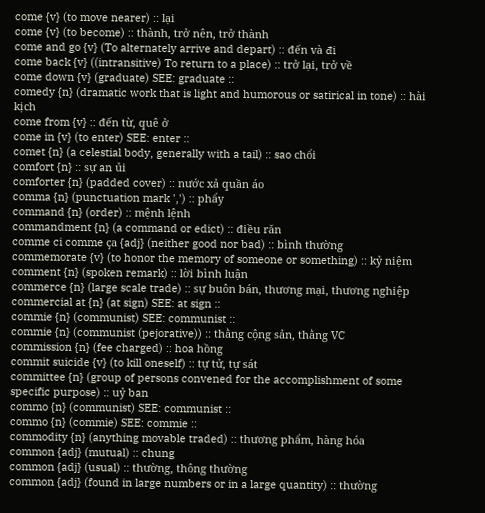come {v} (to move nearer) :: lại
come {v} (to become) :: thành, trở nên, trở thành
come and go {v} (To alternately arrive and depart) :: đến và đi
come back {v} ((intransitive) To return to a place) :: trở lại, trở về
come down {v} (graduate) SEE: graduate ::
comedy {n} (dramatic work that is light and humorous or satirical in tone) :: hài kịch
come from {v} :: đến từ, quê ở
come in {v} (to enter) SEE: enter ::
comet {n} (a celestial body, generally with a tail) :: sao chổi
comfort {n} :: sự an ủi
comforter {n} (padded cover) :: nước xả quần áo
comma {n} (punctuation mark ',') :: phẩy
command {n} (order) :: mệnh lệnh
commandment {n} (a command or edict) :: điều răn
comme ci comme ça {adj} (neither good nor bad) :: bình thường
commemorate {v} (to honor the memory of someone or something) :: kỷ niệm
comment {n} (spoken remark) :: lời bình luận
commerce {n} (large scale trade) :: sự buôn bán, thương mại, thương nghiệp
commercial at {n} (at sign) SEE: at sign ::
commie {n} (communist) SEE: communist ::
commie {n} (communist (pejorative)) :: thằng cộng sản, thằng VC
commission {n} (fee charged) :: hoa hồng
commit suicide {v} (to kill oneself) :: tự tử, tự sát
committee {n} (group of persons convened for the accomplishment of some specific purpose) :: uỷ ban
commo {n} (communist) SEE: communist ::
commo {n} (commie) SEE: commie ::
commodity {n} (anything movable traded) :: thương phẩm, hàng hóa
common {adj} (mutual) :: chung
common {adj} (usual) :: thường, thông thường
common {adj} (found in large numbers or in a large quantity) :: thường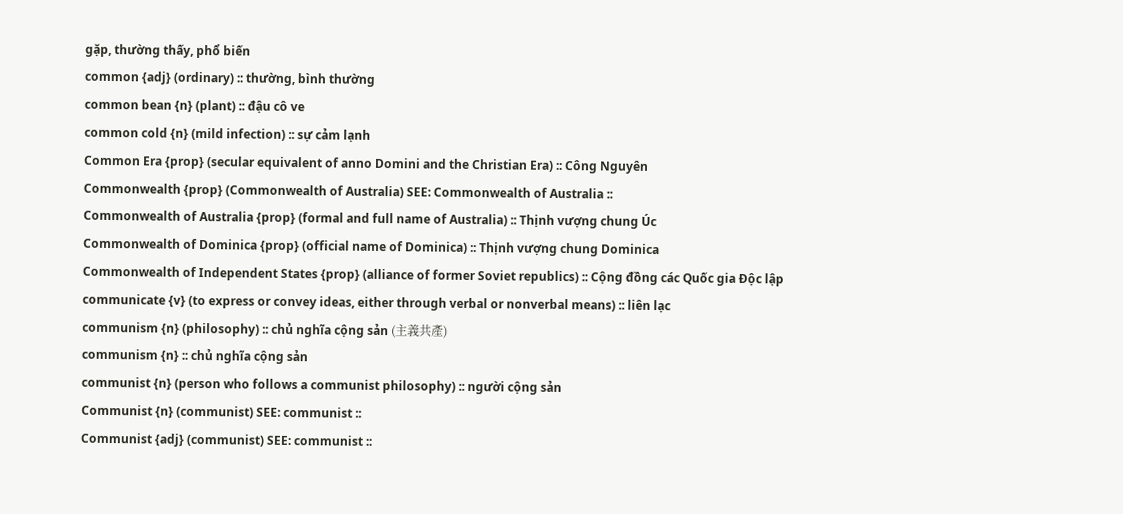gặp, thường thấy, phổ biến
common {adj} (ordinary) :: thường, bình thường
common bean {n} (plant) :: đậu cô ve
common cold {n} (mild infection) :: sự cảm lạnh
Common Era {prop} (secular equivalent of anno Domini and the Christian Era) :: Công Nguyên
Commonwealth {prop} (Commonwealth of Australia) SEE: Commonwealth of Australia ::
Commonwealth of Australia {prop} (formal and full name of Australia) :: Thịnh vượng chung Úc
Commonwealth of Dominica {prop} (official name of Dominica) :: Thịnh vượng chung Dominica
Commonwealth of Independent States {prop} (alliance of former Soviet republics) :: Cộng đồng các Quốc gia Độc lập
communicate {v} (to express or convey ideas, either through verbal or nonverbal means) :: liên lạc
communism {n} (philosophy) :: chủ nghĩa cộng sản (主義共產)
communism {n} :: chủ nghĩa cộng sản
communist {n} (person who follows a communist philosophy) :: người cộng sản
Communist {n} (communist) SEE: communist ::
Communist {adj} (communist) SEE: communist ::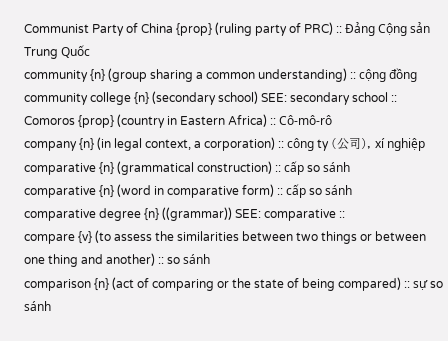Communist Party of China {prop} (ruling party of PRC) :: Đảng Cộng sản Trung Quốc
community {n} (group sharing a common understanding) :: cộng đồng
community college {n} (secondary school) SEE: secondary school ::
Comoros {prop} (country in Eastern Africa) :: Cô-mô-rô
company {n} (in legal context, a corporation) :: công ty (公司), xí nghiệp
comparative {n} (grammatical construction) :: cấp so sánh
comparative {n} (word in comparative form) :: cấp so sánh
comparative degree {n} ((grammar)) SEE: comparative ::
compare {v} (to assess the similarities between two things or between one thing and another) :: so sánh
comparison {n} (act of comparing or the state of being compared) :: sự so sánh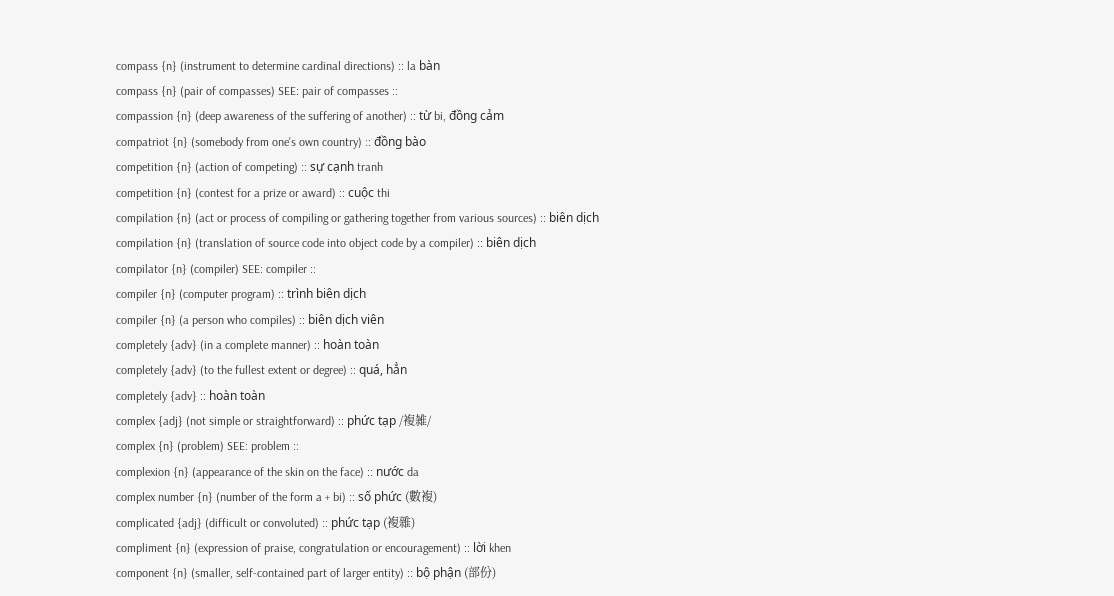compass {n} (instrument to determine cardinal directions) :: la bàn
compass {n} (pair of compasses) SEE: pair of compasses ::
compassion {n} (deep awareness of the suffering of another) :: từ bi, đồng cảm
compatriot {n} (somebody from one's own country) :: đồng bào
competition {n} (action of competing) :: sự cạnh tranh
competition {n} (contest for a prize or award) :: cuộc thi
compilation {n} (act or process of compiling or gathering together from various sources) :: biên dịch
compilation {n} (translation of source code into object code by a compiler) :: biên dịch
compilator {n} (compiler) SEE: compiler ::
compiler {n} (computer program) :: trình biên dịch
compiler {n} (a person who compiles) :: biên dịch viên
completely {adv} (in a complete manner) :: hoàn toàn
completely {adv} (to the fullest extent or degree) :: quá, hẳn
completely {adv} :: hoàn toàn
complex {adj} (not simple or straightforward) :: phức tạp /複雑/
complex {n} (problem) SEE: problem ::
complexion {n} (appearance of the skin on the face) :: nước da
complex number {n} (number of the form a + bi) :: số phức (數複)
complicated {adj} (difficult or convoluted) :: phức tạp (複雜)
compliment {n} (expression of praise, congratulation or encouragement) :: lời khen
component {n} (smaller, self-contained part of larger entity) :: bộ phận (部份)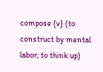compose {v} (to construct by mental labor; to think up)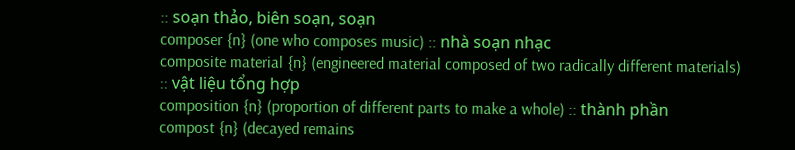:: soạn thảo, biên soạn, soạn
composer {n} (one who composes music) :: nhà soạn nhạc
composite material {n} (engineered material composed of two radically different materials) :: vật liệu tổng hợp
composition {n} (proportion of different parts to make a whole) :: thành phần
compost {n} (decayed remains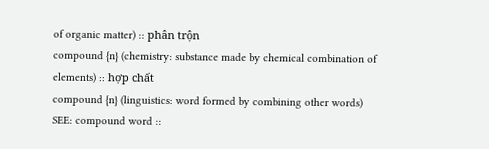of organic matter) :: phân trộn
compound {n} (chemistry: substance made by chemical combination of elements) :: hợp chất
compound {n} (linguistics: word formed by combining other words) SEE: compound word ::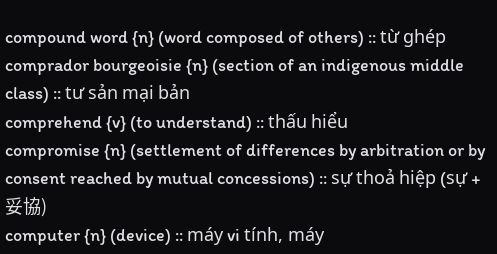compound word {n} (word composed of others) :: từ ghép
comprador bourgeoisie {n} (section of an indigenous middle class) :: tư sản mại bản
comprehend {v} (to understand) :: thấu hiểu
compromise {n} (settlement of differences by arbitration or by consent reached by mutual concessions) :: sự thoả hiệp (sự + 妥協)
computer {n} (device) :: máy vi tính, máy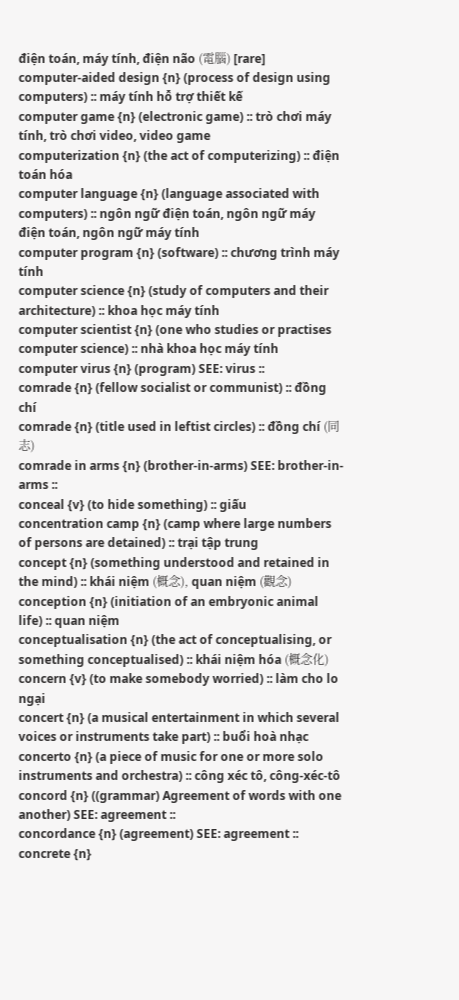điện toán, máy tính, điện não (電腦) [rare]
computer-aided design {n} (process of design using computers) :: máy tính hỗ trợ thiết kế
computer game {n} (electronic game) :: trò chơi máy tính, trò chơi video, video game
computerization {n} (the act of computerizing) :: điện toán hóa
computer language {n} (language associated with computers) :: ngôn ngữ điện toán, ngôn ngữ máy điện toán, ngôn ngữ máy tính
computer program {n} (software) :: chương trình máy tính
computer science {n} (study of computers and their architecture) :: khoa học máy tính
computer scientist {n} (one who studies or practises computer science) :: nhà khoa học máy tính
computer virus {n} (program) SEE: virus ::
comrade {n} (fellow socialist or communist) :: đồng chí
comrade {n} (title used in leftist circles) :: đồng chí (同志)
comrade in arms {n} (brother-in-arms) SEE: brother-in-arms ::
conceal {v} (to hide something) :: giấu
concentration camp {n} (camp where large numbers of persons are detained) :: trại tập trung
concept {n} (something understood and retained in the mind) :: khái niệm (概念), quan niệm (觀念)
conception {n} (initiation of an embryonic animal life) :: quan niệm
conceptualisation {n} (the act of conceptualising, or something conceptualised) :: khái niệm hóa (概念化)
concern {v} (to make somebody worried) :: làm cho lo ngại
concert {n} (a musical entertainment in which several voices or instruments take part) :: buổi hoà nhạc
concerto {n} (a piece of music for one or more solo instruments and orchestra) :: công xéc tô, công-xéc-tô
concord {n} ((grammar) Agreement of words with one another) SEE: agreement ::
concordance {n} (agreement) SEE: agreement ::
concrete {n}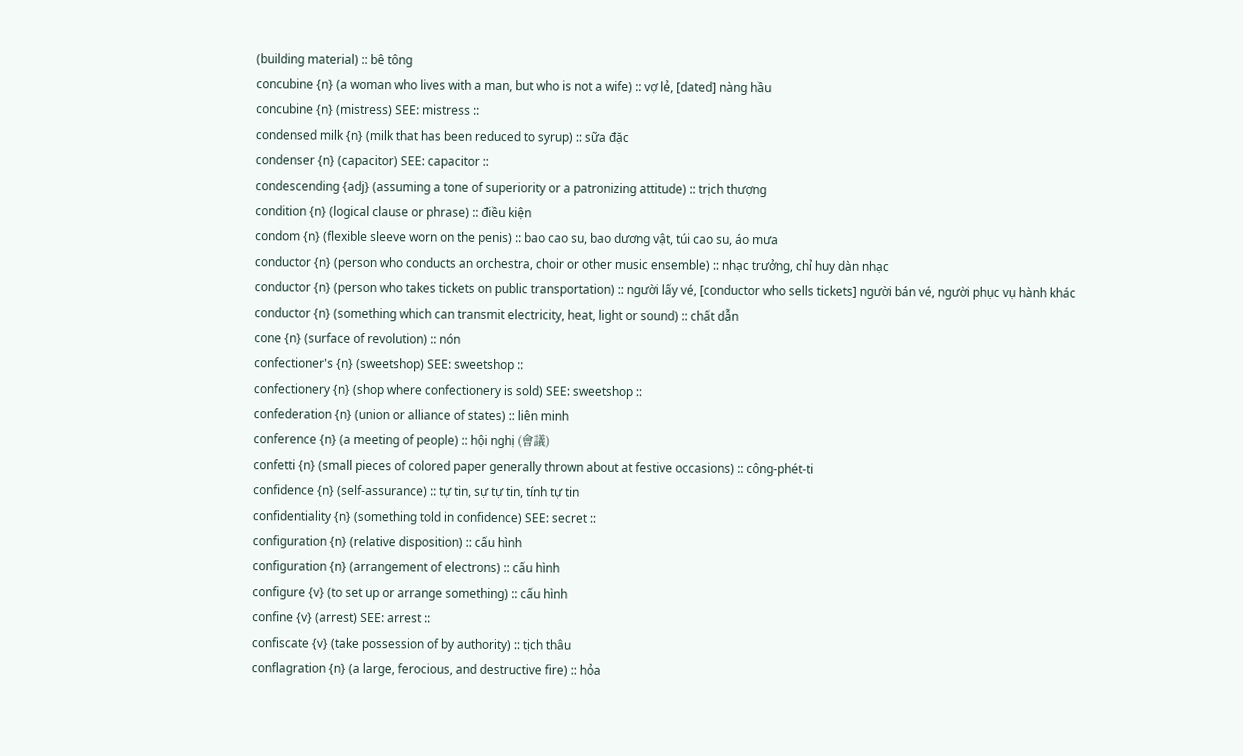(building material) :: bê tông
concubine {n} (a woman who lives with a man, but who is not a wife) :: vợ lẻ, [dated] nàng hầu
concubine {n} (mistress) SEE: mistress ::
condensed milk {n} (milk that has been reduced to syrup) :: sữa đặc
condenser {n} (capacitor) SEE: capacitor ::
condescending {adj} (assuming a tone of superiority or a patronizing attitude) :: trịch thượng
condition {n} (logical clause or phrase) :: điều kiện
condom {n} (flexible sleeve worn on the penis) :: bao cao su, bao dương vật, túi cao su, áo mưa
conductor {n} (person who conducts an orchestra, choir or other music ensemble) :: nhạc trưởng, chỉ huy dàn nhạc
conductor {n} (person who takes tickets on public transportation) :: người lấy vé, [conductor who sells tickets] người bán vé, người phục vụ hành khác
conductor {n} (something which can transmit electricity, heat, light or sound) :: chất dẫn
cone {n} (surface of revolution) :: nón
confectioner's {n} (sweetshop) SEE: sweetshop ::
confectionery {n} (shop where confectionery is sold) SEE: sweetshop ::
confederation {n} (union or alliance of states) :: liên minh
conference {n} (a meeting of people) :: hội nghị (會議)
confetti {n} (small pieces of colored paper generally thrown about at festive occasions) :: công-phét-ti
confidence {n} (self-assurance) :: tự tin, sự tự tin, tính tự tin
confidentiality {n} (something told in confidence) SEE: secret ::
configuration {n} (relative disposition) :: cấu hình
configuration {n} (arrangement of electrons) :: cấu hình
configure {v} (to set up or arrange something) :: cấu hình
confine {v} (arrest) SEE: arrest ::
confiscate {v} (take possession of by authority) :: tịch thâu
conflagration {n} (a large, ferocious, and destructive fire) :: hỏa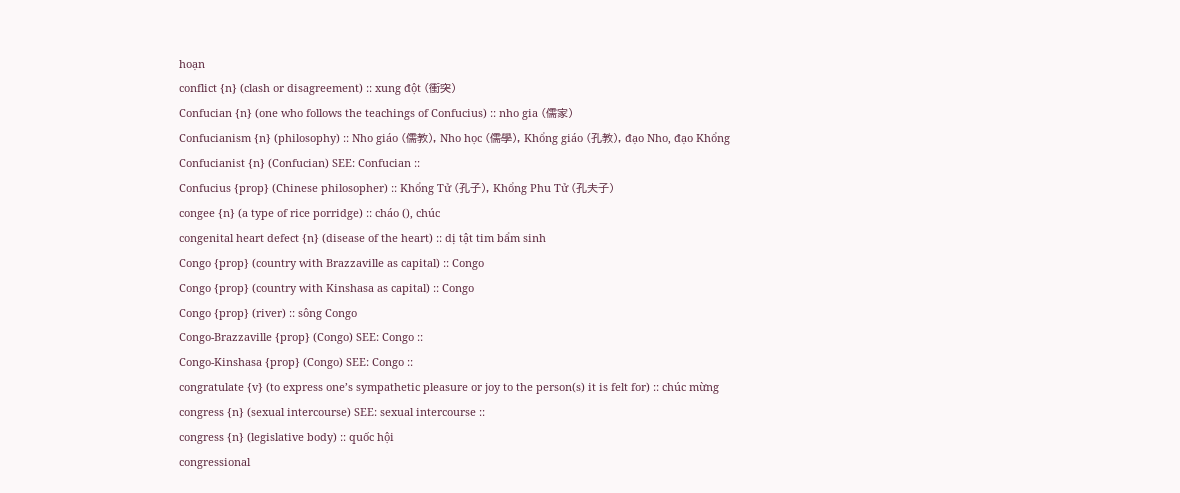hoạn
conflict {n} (clash or disagreement) :: xung đột (衝突)
Confucian {n} (one who follows the teachings of Confucius) :: nho gia (儒家)
Confucianism {n} (philosophy) :: Nho giáo (儒教), Nho học (儒學), Khổng giáo (孔教), đạo Nho, đạo Khổng
Confucianist {n} (Confucian) SEE: Confucian ::
Confucius {prop} (Chinese philosopher) :: Khổng Tử (孔子), Khổng Phu Tử (孔夫子)
congee {n} (a type of rice porridge) :: cháo (), chúc
congenital heart defect {n} (disease of the heart) :: dị tật tim bẩm sinh
Congo {prop} (country with Brazzaville as capital) :: Congo
Congo {prop} (country with Kinshasa as capital) :: Congo
Congo {prop} (river) :: sông Congo
Congo-Brazzaville {prop} (Congo) SEE: Congo ::
Congo-Kinshasa {prop} (Congo) SEE: Congo ::
congratulate {v} (to express one’s sympathetic pleasure or joy to the person(s) it is felt for) :: chúc mừng
congress {n} (sexual intercourse) SEE: sexual intercourse ::
congress {n} (legislative body) :: quốc hội
congressional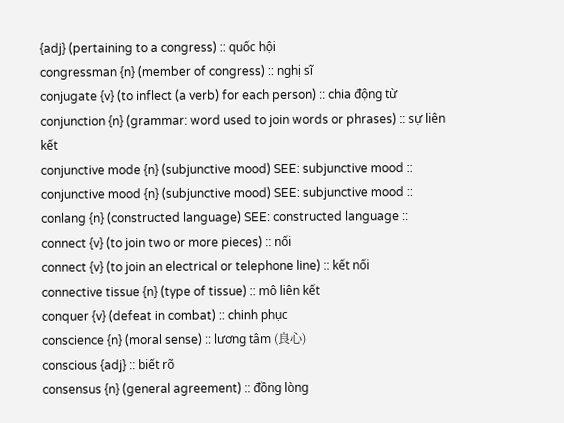{adj} (pertaining to a congress) :: quốc hội
congressman {n} (member of congress) :: nghị sĩ
conjugate {v} (to inflect (a verb) for each person) :: chia động từ
conjunction {n} (grammar: word used to join words or phrases) :: sự liên kết
conjunctive mode {n} (subjunctive mood) SEE: subjunctive mood ::
conjunctive mood {n} (subjunctive mood) SEE: subjunctive mood ::
conlang {n} (constructed language) SEE: constructed language ::
connect {v} (to join two or more pieces) :: nối
connect {v} (to join an electrical or telephone line) :: kết nối
connective tissue {n} (type of tissue) :: mô liên kết
conquer {v} (defeat in combat) :: chinh phục
conscience {n} (moral sense) :: lương tâm (良心)
conscious {adj} :: biết rõ
consensus {n} (general agreement) :: đồng lòng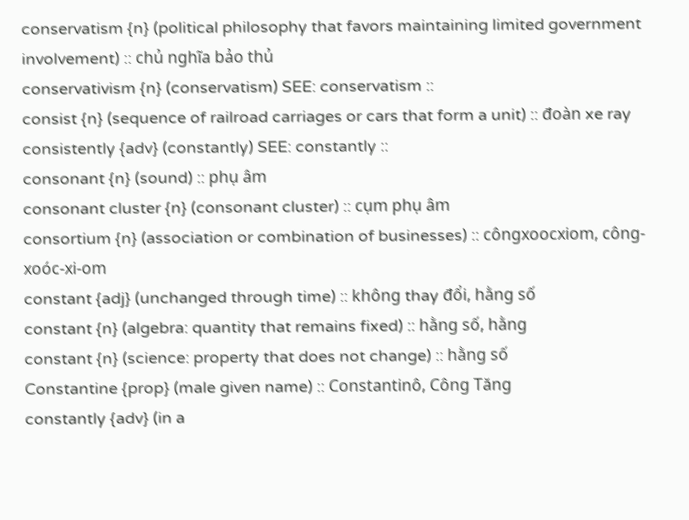conservatism {n} (political philosophy that favors maintaining limited government involvement) :: chủ nghĩa bảo thủ
conservativism {n} (conservatism) SEE: conservatism ::
consist {n} (sequence of railroad carriages or cars that form a unit) :: đoàn xe ray
consistently {adv} (constantly) SEE: constantly ::
consonant {n} (sound) :: phụ âm
consonant cluster {n} (consonant cluster) :: cụm phụ âm
consortium {n} (association or combination of businesses) :: côngxoocxiom, công-xoóc-xi-om
constant {adj} (unchanged through time) :: không thay đổi, hằng số
constant {n} (algebra: quantity that remains fixed) :: hằng số, hằng
constant {n} (science: property that does not change) :: hằng số
Constantine {prop} (male given name) :: Constantinô, Công Tăng
constantly {adv} (in a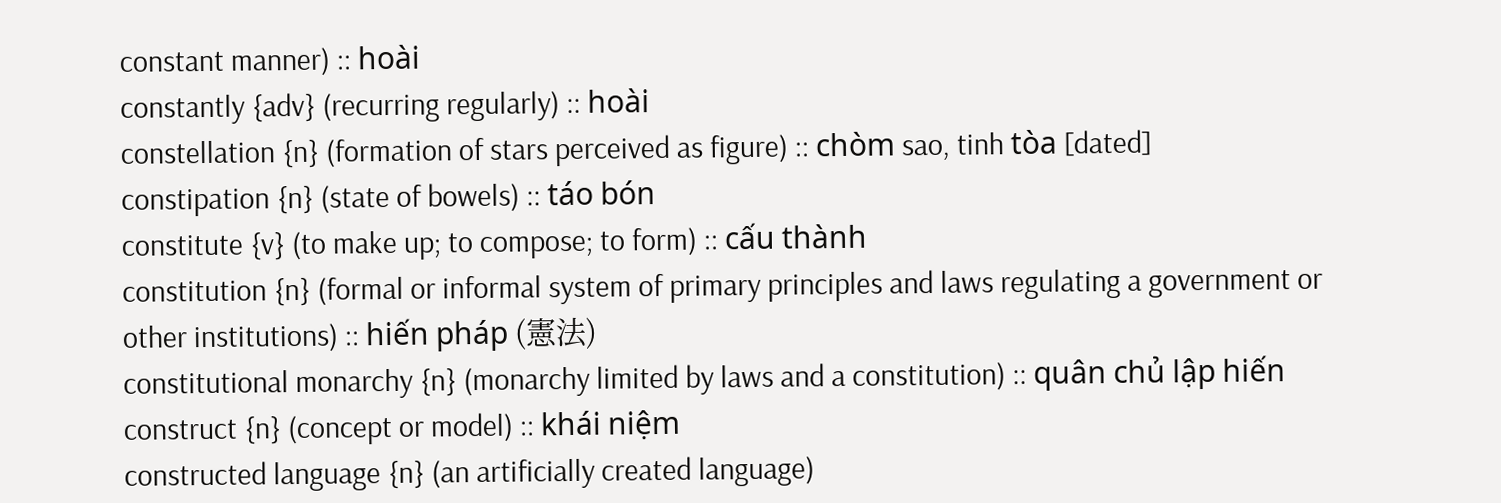constant manner) :: hoài
constantly {adv} (recurring regularly) :: hoài
constellation {n} (formation of stars perceived as figure) :: chòm sao, tinh tòa [dated]
constipation {n} (state of bowels) :: táo bón
constitute {v} (to make up; to compose; to form) :: cấu thành
constitution {n} (formal or informal system of primary principles and laws regulating a government or other institutions) :: hiến pháp (憲法)
constitutional monarchy {n} (monarchy limited by laws and a constitution) :: quân chủ lập hiến
construct {n} (concept or model) :: khái niệm
constructed language {n} (an artificially created language)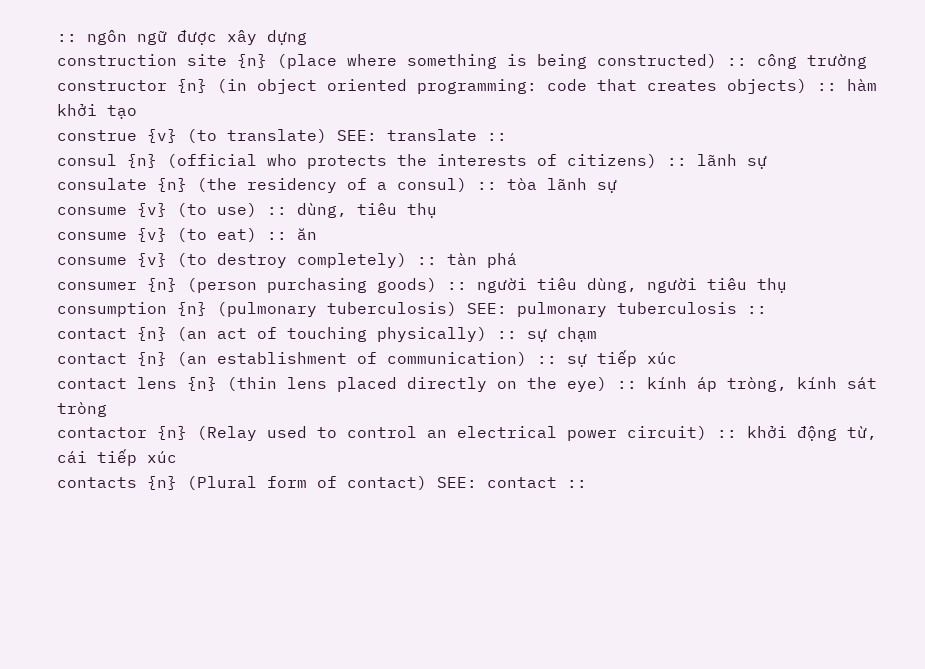:: ngôn ngữ được xây dựng
construction site {n} (place where something is being constructed) :: công trường
constructor {n} (in object oriented programming: code that creates objects) :: hàm khởi tạo
construe {v} (to translate) SEE: translate ::
consul {n} (official who protects the interests of citizens) :: lãnh sự
consulate {n} (the residency of a consul) :: tòa lãnh sự
consume {v} (to use) :: dùng, tiêu thụ
consume {v} (to eat) :: ăn
consume {v} (to destroy completely) :: tàn phá
consumer {n} (person purchasing goods) :: người tiêu dùng, người tiêu thụ
consumption {n} (pulmonary tuberculosis) SEE: pulmonary tuberculosis ::
contact {n} (an act of touching physically) :: sự chạm
contact {n} (an establishment of communication) :: sự tiếp xúc
contact lens {n} (thin lens placed directly on the eye) :: kính áp tròng, kính sát tròng
contactor {n} (Relay used to control an electrical power circuit) :: khởi động từ, cái tiếp xúc
contacts {n} (Plural form of contact) SEE: contact ::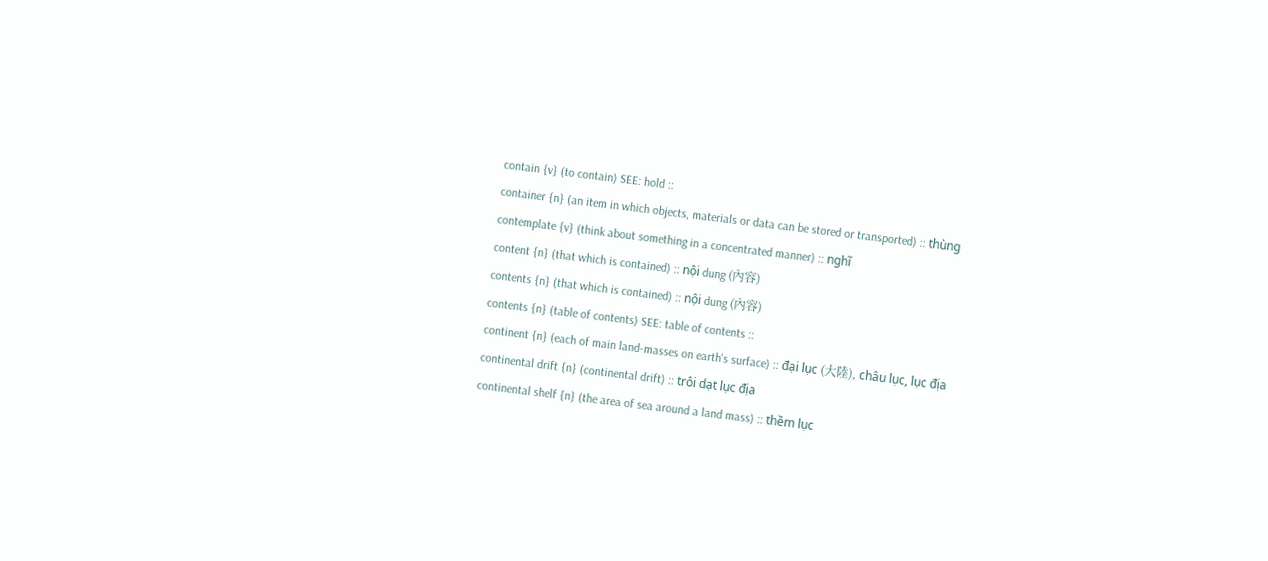contain {v} (to contain) SEE: hold ::
container {n} (an item in which objects, materials or data can be stored or transported) :: thùng
contemplate {v} (think about something in a concentrated manner) :: nghĩ
content {n} (that which is contained) :: nội dung (內容)
contents {n} (that which is contained) :: nội dung (內容)
contents {n} (table of contents) SEE: table of contents ::
continent {n} (each of main land-masses on earth's surface) :: đại lục (大陸), châu lục, lục địa
continental drift {n} (continental drift) :: trôi dạt lục địa
continental shelf {n} (the area of sea around a land mass) :: thềm lục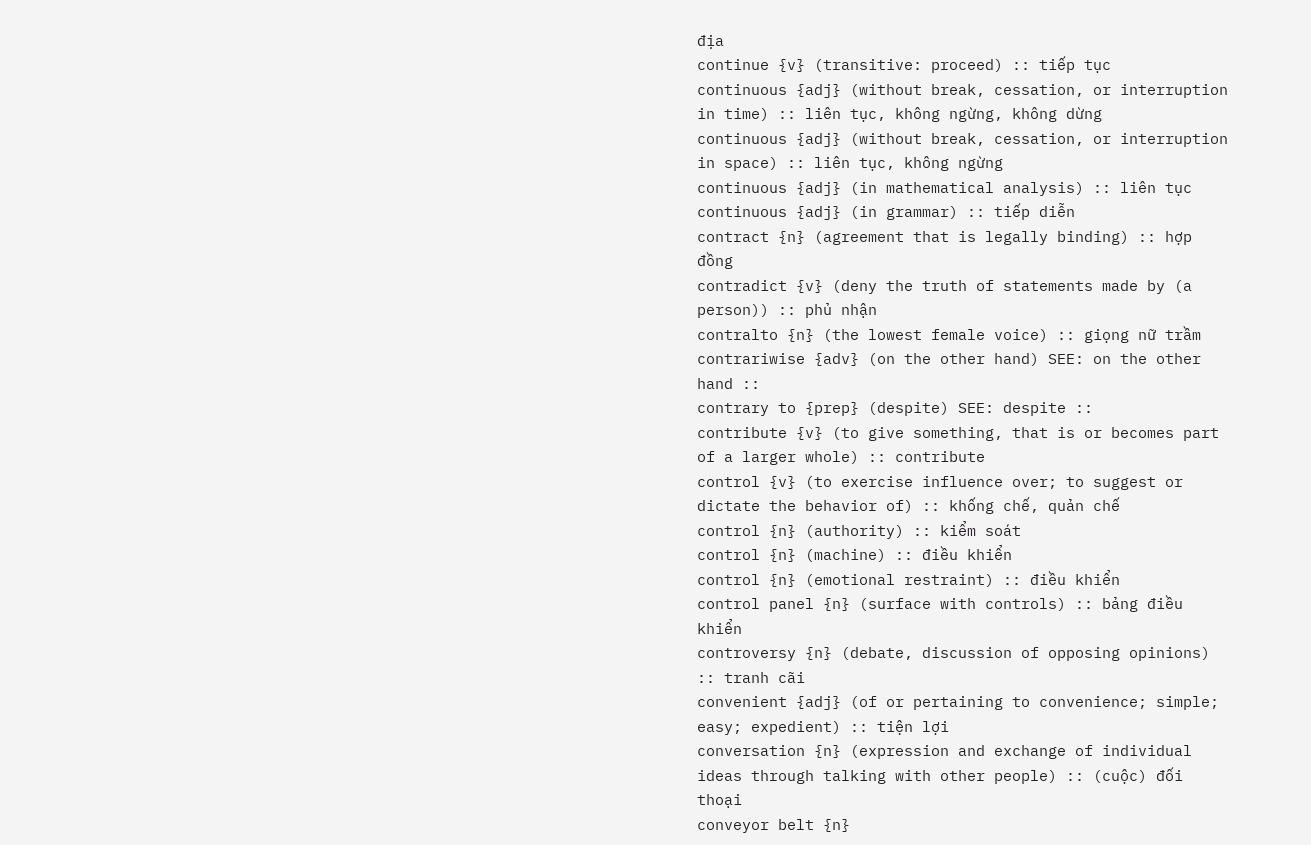địa
continue {v} (transitive: proceed) :: tiếp tục
continuous {adj} (without break, cessation, or interruption in time) :: liên tục, không ngừng, không dừng
continuous {adj} (without break, cessation, or interruption in space) :: liên tục, không ngừng
continuous {adj} (in mathematical analysis) :: liên tục
continuous {adj} (in grammar) :: tiếp diễn
contract {n} (agreement that is legally binding) :: hợp đồng
contradict {v} (deny the truth of statements made by (a person)) :: phủ nhận
contralto {n} (the lowest female voice) :: giọng nữ trầm
contrariwise {adv} (on the other hand) SEE: on the other hand ::
contrary to {prep} (despite) SEE: despite ::
contribute {v} (to give something, that is or becomes part of a larger whole) :: contribute
control {v} (to exercise influence over; to suggest or dictate the behavior of) :: khống chế, quản chế
control {n} (authority) :: kiểm soát
control {n} (machine) :: điều khiển
control {n} (emotional restraint) :: điều khiển
control panel {n} (surface with controls) :: bảng điều khiển
controversy {n} (debate, discussion of opposing opinions) :: tranh cãi
convenient {adj} (of or pertaining to convenience; simple; easy; expedient) :: tiện lợi
conversation {n} (expression and exchange of individual ideas through talking with other people) :: (cuộc) đối thoại
conveyor belt {n}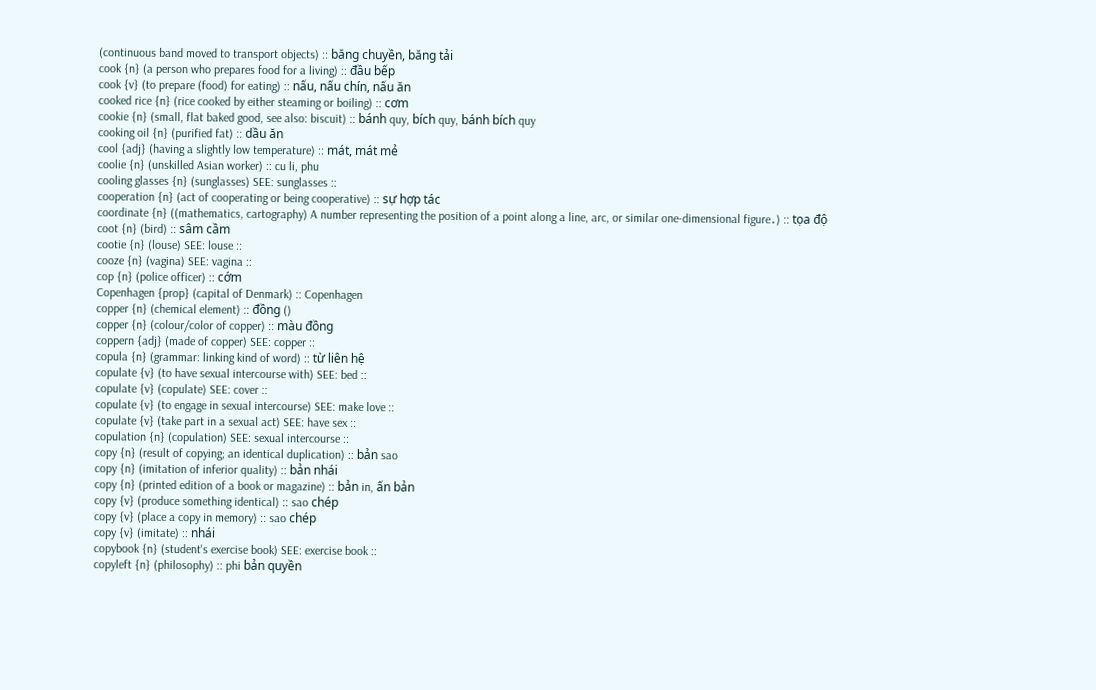(continuous band moved to transport objects) :: băng chuyền, băng tải
cook {n} (a person who prepares food for a living) :: đầu bếp
cook {v} (to prepare (food) for eating) :: nấu, nấu chín, nấu ăn
cooked rice {n} (rice cooked by either steaming or boiling) :: cơm
cookie {n} (small, flat baked good, see also: biscuit) :: bánh quy, bích quy, bánh bích quy
cooking oil {n} (purified fat) :: dầu ăn
cool {adj} (having a slightly low temperature) :: mát, mát mẻ
coolie {n} (unskilled Asian worker) :: cu li, phu
cooling glasses {n} (sunglasses) SEE: sunglasses ::
cooperation {n} (act of cooperating or being cooperative) :: sự hợp tác
coordinate {n} ((mathematics, cartography) A number representing the position of a point along a line, arc, or similar one-dimensional figure․) :: tọa độ
coot {n} (bird) :: sâm cầm
cootie {n} (louse) SEE: louse ::
cooze {n} (vagina) SEE: vagina ::
cop {n} (police officer) :: cớm
Copenhagen {prop} (capital of Denmark) :: Copenhagen
copper {n} (chemical element) :: đồng ()
copper {n} (colour/color of copper) :: màu đồng
coppern {adj} (made of copper) SEE: copper ::
copula {n} (grammar: linking kind of word) :: từ liên hệ
copulate {v} (to have sexual intercourse with) SEE: bed ::
copulate {v} (copulate) SEE: cover ::
copulate {v} (to engage in sexual intercourse) SEE: make love ::
copulate {v} (take part in a sexual act) SEE: have sex ::
copulation {n} (copulation) SEE: sexual intercourse ::
copy {n} (result of copying; an identical duplication) :: bản sao
copy {n} (imitation of inferior quality) :: bản nhái
copy {n} (printed edition of a book or magazine) :: bản in, ấn bản
copy {v} (produce something identical) :: sao chép
copy {v} (place a copy in memory) :: sao chép
copy {v} (imitate) :: nhái
copybook {n} (student's exercise book) SEE: exercise book ::
copyleft {n} (philosophy) :: phi bản quyền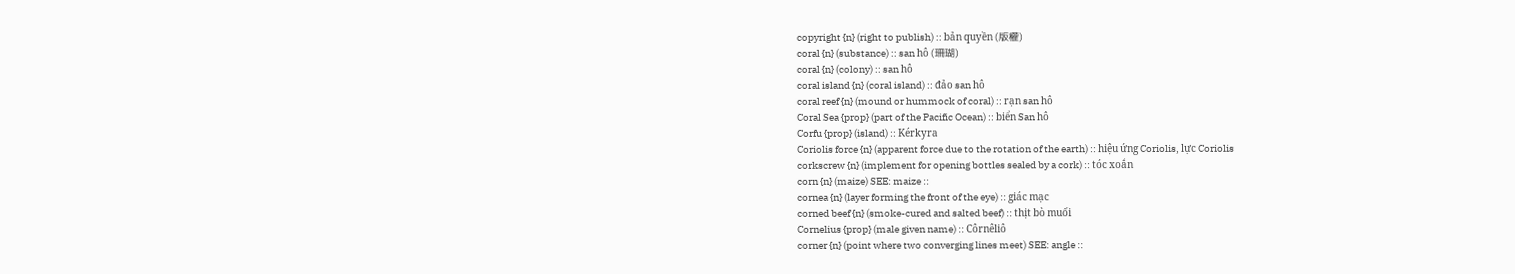copyright {n} (right to publish) :: bản quyền (版權)
coral {n} (substance) :: san hô (珊瑚)
coral {n} (colony) :: san hô
coral island {n} (coral island) :: đảo san hô
coral reef {n} (mound or hummock of coral) :: rạn san hô
Coral Sea {prop} (part of the Pacific Ocean) :: biển San hô
Corfu {prop} (island) :: Kérkyra
Coriolis force {n} (apparent force due to the rotation of the earth) :: hiệu ứng Coriolis, lực Coriolis
corkscrew {n} (implement for opening bottles sealed by a cork) :: tóc xoắn
corn {n} (maize) SEE: maize ::
cornea {n} (layer forming the front of the eye) :: giác mạc
corned beef {n} (smoke-cured and salted beef) :: thịt bò muối
Cornelius {prop} (male given name) :: Côrnêliô
corner {n} (point where two converging lines meet) SEE: angle ::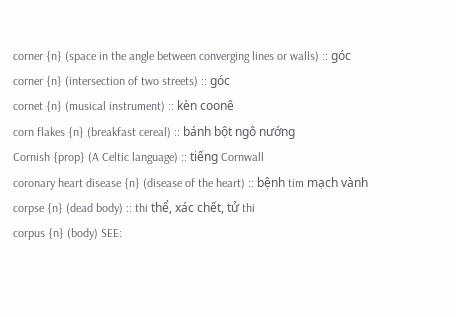corner {n} (space in the angle between converging lines or walls) :: góc
corner {n} (intersection of two streets) :: góc
cornet {n} (musical instrument) :: kèn coonê
corn flakes {n} (breakfast cereal) :: bánh bột ngô nướng
Cornish {prop} (A Celtic language) :: tiếng Cornwall
coronary heart disease {n} (disease of the heart) :: bệnh tim mạch vành
corpse {n} (dead body) :: thi thể, xác chết, tử thi
corpus {n} (body) SEE: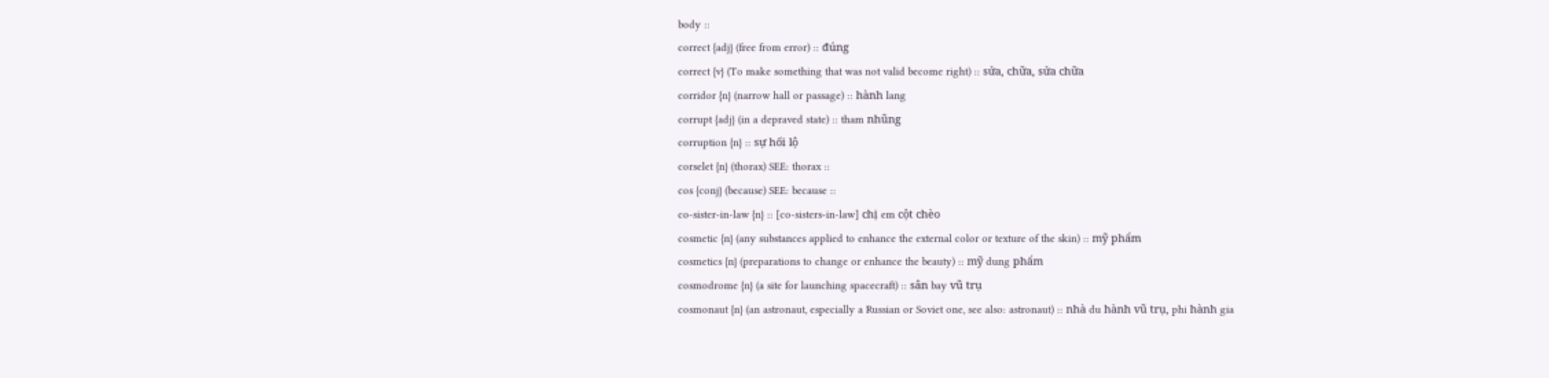body ::
correct {adj} (free from error) :: đúng
correct {v} (To make something that was not valid become right) :: sửa, chữa, sửa chữa
corridor {n} (narrow hall or passage) :: hành lang
corrupt {adj} (in a depraved state) :: tham nhũng
corruption {n} :: sự hối lộ
corselet {n} (thorax) SEE: thorax ::
cos {conj} (because) SEE: because ::
co-sister-in-law {n} :: [co-sisters-in-law] chị em cột chèo
cosmetic {n} (any substances applied to enhance the external color or texture of the skin) :: mỹ phẩm
cosmetics {n} (preparations to change or enhance the beauty) :: mỹ dung phẩm
cosmodrome {n} (a site for launching spacecraft) :: sân bay vũ trụ
cosmonaut {n} (an astronaut, especially a Russian or Soviet one, see also: astronaut) :: nhà du hành vũ trụ, phi hành gia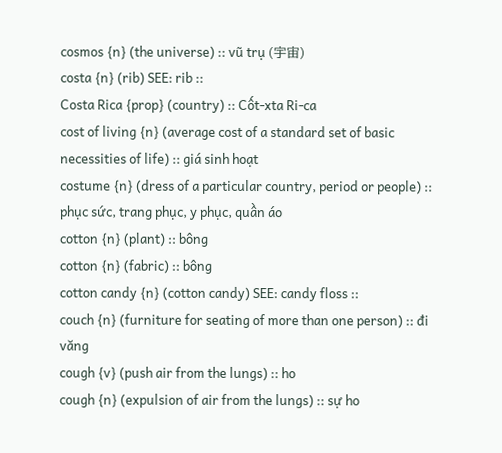cosmos {n} (the universe) :: vũ trụ (宇宙)
costa {n} (rib) SEE: rib ::
Costa Rica {prop} (country) :: Cốt-xta Ri-ca
cost of living {n} (average cost of a standard set of basic necessities of life) :: giá sinh hoạt
costume {n} (dress of a particular country, period or people) :: phục sức, trang phục, y phục, quần áo
cotton {n} (plant) :: bông
cotton {n} (fabric) :: bông
cotton candy {n} (cotton candy) SEE: candy floss ::
couch {n} (furniture for seating of more than one person) :: đi văng
cough {v} (push air from the lungs) :: ho
cough {n} (expulsion of air from the lungs) :: sự ho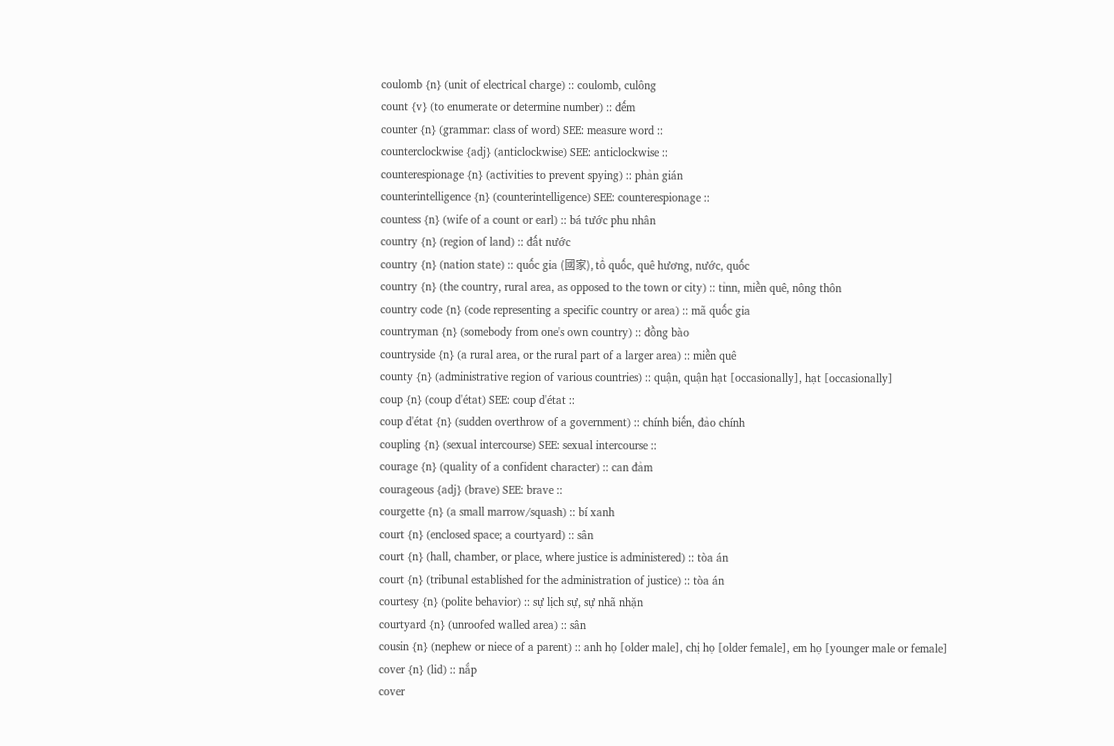coulomb {n} (unit of electrical charge) :: coulomb, culông
count {v} (to enumerate or determine number) :: đếm
counter {n} (grammar: class of word) SEE: measure word ::
counterclockwise {adj} (anticlockwise) SEE: anticlockwise ::
counterespionage {n} (activities to prevent spying) :: phản gián
counterintelligence {n} (counterintelligence) SEE: counterespionage ::
countess {n} (wife of a count or earl) :: bá tước phu nhân
country {n} (region of land) :: đất nước
country {n} (nation state) :: quốc gia (國家), tổ quốc, quê hương, nước, quốc
country {n} (the country, rural area, as opposed to the town or city) :: tỉnn, miền quê, nông thôn
country code {n} (code representing a specific country or area) :: mã quốc gia
countryman {n} (somebody from one's own country) :: đồng bào
countryside {n} (a rural area, or the rural part of a larger area) :: miền quê
county {n} (administrative region of various countries) :: quận, quận hạt [occasionally], hạt [occasionally]
coup {n} (coup d'état) SEE: coup d'état ::
coup d'état {n} (sudden overthrow of a government) :: chính biến, đảo chính
coupling {n} (sexual intercourse) SEE: sexual intercourse ::
courage {n} (quality of a confident character) :: can đảm
courageous {adj} (brave) SEE: brave ::
courgette {n} (a small marrow/squash) :: bí xanh
court {n} (enclosed space; a courtyard) :: sân
court {n} (hall, chamber, or place, where justice is administered) :: tòa án
court {n} (tribunal established for the administration of justice) :: tòa án
courtesy {n} (polite behavior) :: sự lịch sự, sự nhã nhặn
courtyard {n} (unroofed walled area) :: sân
cousin {n} (nephew or niece of a parent) :: anh họ [older male], chị họ [older female], em họ [younger male or female]
cover {n} (lid) :: nắp
cover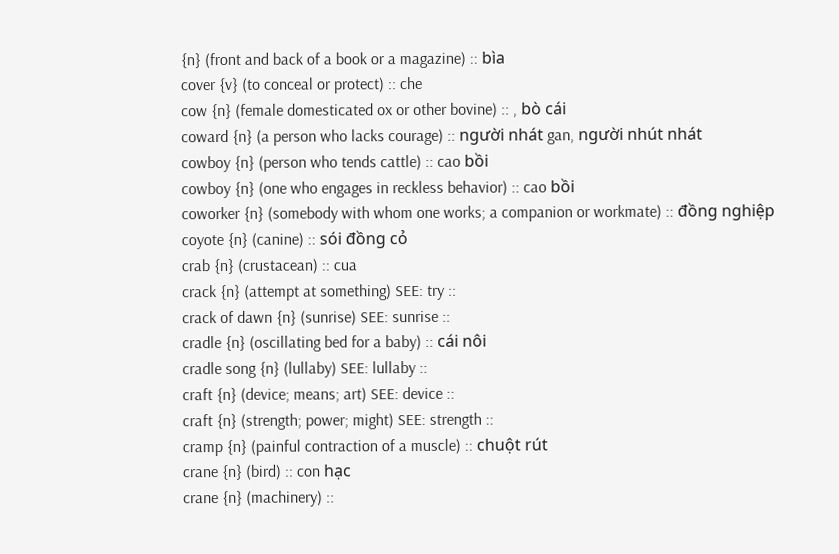{n} (front and back of a book or a magazine) :: bìa
cover {v} (to conceal or protect) :: che
cow {n} (female domesticated ox or other bovine) :: , bò cái
coward {n} (a person who lacks courage) :: người nhát gan, người nhút nhát
cowboy {n} (person who tends cattle) :: cao bồi
cowboy {n} (one who engages in reckless behavior) :: cao bồi
coworker {n} (somebody with whom one works; a companion or workmate) :: đồng nghiệp
coyote {n} (canine) :: sói đồng cỏ
crab {n} (crustacean) :: cua
crack {n} (attempt at something) SEE: try ::
crack of dawn {n} (sunrise) SEE: sunrise ::
cradle {n} (oscillating bed for a baby) :: cái nôi
cradle song {n} (lullaby) SEE: lullaby ::
craft {n} (device; means; art) SEE: device ::
craft {n} (strength; power; might) SEE: strength ::
cramp {n} (painful contraction of a muscle) :: chuột rút
crane {n} (bird) :: con hạc
crane {n} (machinery) ::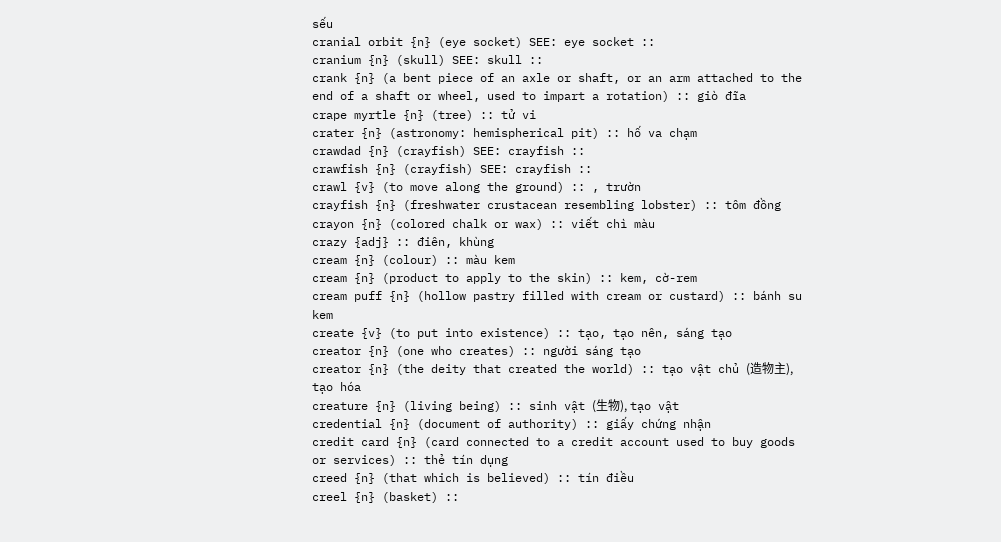sếu
cranial orbit {n} (eye socket) SEE: eye socket ::
cranium {n} (skull) SEE: skull ::
crank {n} (a bent piece of an axle or shaft, or an arm attached to the end of a shaft or wheel, used to impart a rotation) :: giò đĩa
crape myrtle {n} (tree) :: tử vi
crater {n} (astronomy: hemispherical pit) :: hố va chạm
crawdad {n} (crayfish) SEE: crayfish ::
crawfish {n} (crayfish) SEE: crayfish ::
crawl {v} (to move along the ground) :: , trườn
crayfish {n} (freshwater crustacean resembling lobster) :: tôm đồng
crayon {n} (colored chalk or wax) :: viết chì màu
crazy {adj} :: điên, khùng
cream {n} (colour) :: màu kem
cream {n} (product to apply to the skin) :: kem, cờ-rem
cream puff {n} (hollow pastry filled with cream or custard) :: bánh su kem
create {v} (to put into existence) :: tạo, tạo nên, sáng tạo
creator {n} (one who creates) :: người sáng tạo
creator {n} (the deity that created the world) :: tạo vật chủ (造物主), tạo hóa
creature {n} (living being) :: sinh vật (生物), tạo vật
credential {n} (document of authority) :: giấy chứng nhận
credit card {n} (card connected to a credit account used to buy goods or services) :: thẻ tín dụng
creed {n} (that which is believed) :: tín điều
creel {n} (basket) ::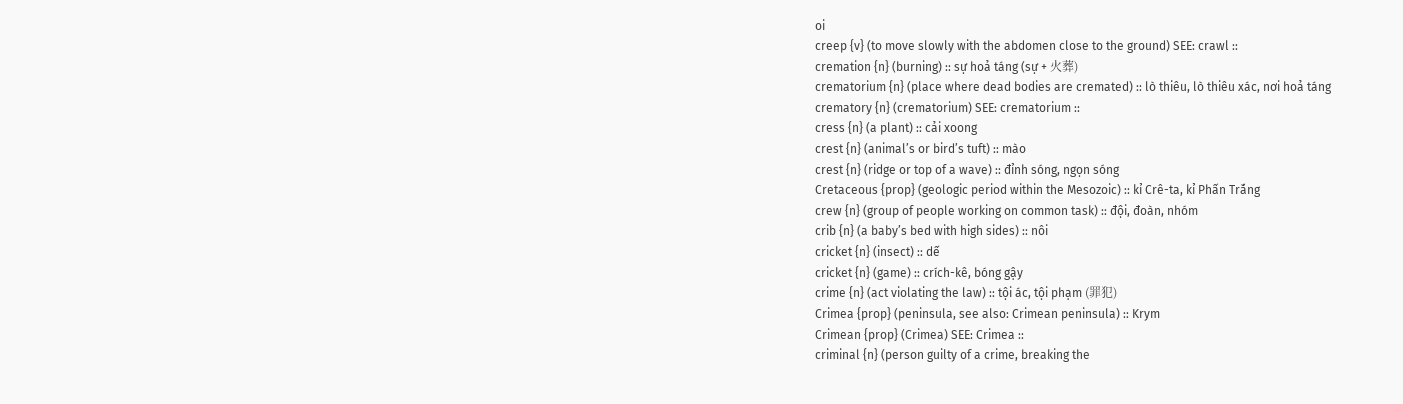oi
creep {v} (to move slowly with the abdomen close to the ground) SEE: crawl ::
cremation {n} (burning) :: sự hoả táng (sự + 火葬)
crematorium {n} (place where dead bodies are cremated) :: lò thiêu, lò thiêu xác, nơi hoả táng
crematory {n} (crematorium) SEE: crematorium ::
cress {n} (a plant) :: cải xoong
crest {n} (animal’s or bird’s tuft) :: mào
crest {n} (ridge or top of a wave) :: đỉnh sóng, ngọn sóng
Cretaceous {prop} (geologic period within the Mesozoic) :: kỉ Crê-ta, kỉ Phấn Trắng
crew {n} (group of people working on common task) :: đội, đoàn, nhóm
crib {n} (a baby’s bed with high sides) :: nôi
cricket {n} (insect) :: dế
cricket {n} (game) :: crích-kê, bóng gậy
crime {n} (act violating the law) :: tội ác, tội phạm (罪犯)
Crimea {prop} (peninsula, see also: Crimean peninsula) :: Krym
Crimean {prop} (Crimea) SEE: Crimea ::
criminal {n} (person guilty of a crime, breaking the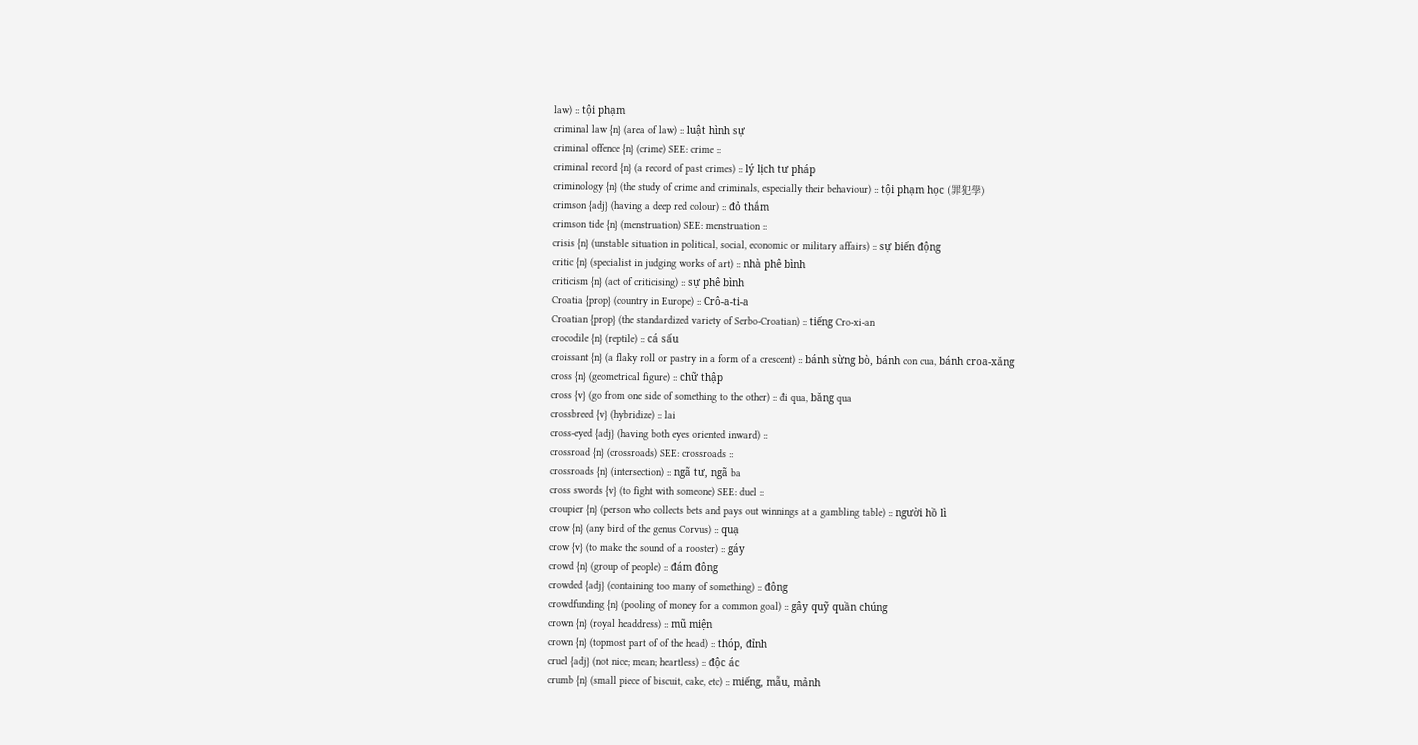law) :: tội phạm
criminal law {n} (area of law) :: luật hình sự
criminal offence {n} (crime) SEE: crime ::
criminal record {n} (a record of past crimes) :: lý lịch tư pháp
criminology {n} (the study of crime and criminals, especially their behaviour) :: tội phạm học (罪犯學)
crimson {adj} (having a deep red colour) :: đỏ thắm
crimson tide {n} (menstruation) SEE: menstruation ::
crisis {n} (unstable situation in political, social, economic or military affairs) :: sự biến động
critic {n} (specialist in judging works of art) :: nhà phê bình
criticism {n} (act of criticising) :: sự phê bình
Croatia {prop} (country in Europe) :: Crô-a-ti-a
Croatian {prop} (the standardized variety of Serbo-Croatian) :: tiếng Cro-xi-an
crocodile {n} (reptile) :: cá sấu
croissant {n} (a flaky roll or pastry in a form of a crescent) :: bánh sừng bò, bánh con cua, bánh croa-xăng
cross {n} (geometrical figure) :: chữ thập
cross {v} (go from one side of something to the other) :: đi qua, băng qua
crossbreed {v} (hybridize) :: lai
cross-eyed {adj} (having both eyes oriented inward) ::
crossroad {n} (crossroads) SEE: crossroads ::
crossroads {n} (intersection) :: ngã tư, ngã ba
cross swords {v} (to fight with someone) SEE: duel ::
croupier {n} (person who collects bets and pays out winnings at a gambling table) :: người hồ lì
crow {n} (any bird of the genus Corvus) :: quạ
crow {v} (to make the sound of a rooster) :: gáy
crowd {n} (group of people) :: đám đông
crowded {adj} (containing too many of something) :: đông
crowdfunding {n} (pooling of money for a common goal) :: gây quỹ quần chúng
crown {n} (royal headdress) :: mũ miện
crown {n} (topmost part of of the head) :: thóp, đỉnh
cruel {adj} (not nice; mean; heartless) :: độc ác
crumb {n} (small piece of biscuit, cake, etc) :: miếng, mẫu, mảnh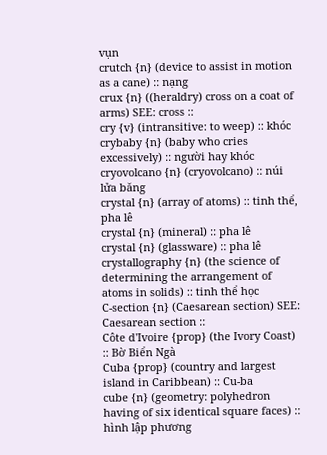vụn
crutch {n} (device to assist in motion as a cane) :: nạng
crux {n} ((heraldry) cross on a coat of arms) SEE: cross ::
cry {v} (intransitive: to weep) :: khóc
crybaby {n} (baby who cries excessively) :: người hay khóc
cryovolcano {n} (cryovolcano) :: núi lửa băng
crystal {n} (array of atoms) :: tinh thể, pha lê
crystal {n} (mineral) :: pha lê
crystal {n} (glassware) :: pha lê
crystallography {n} (the science of determining the arrangement of atoms in solids) :: tinh thể học
C-section {n} (Caesarean section) SEE: Caesarean section ::
Côte d'Ivoire {prop} (the Ivory Coast) :: Bờ Biển Ngà
Cuba {prop} (country and largest island in Caribbean) :: Cu-ba
cube {n} (geometry: polyhedron having of six identical square faces) :: hình lập phương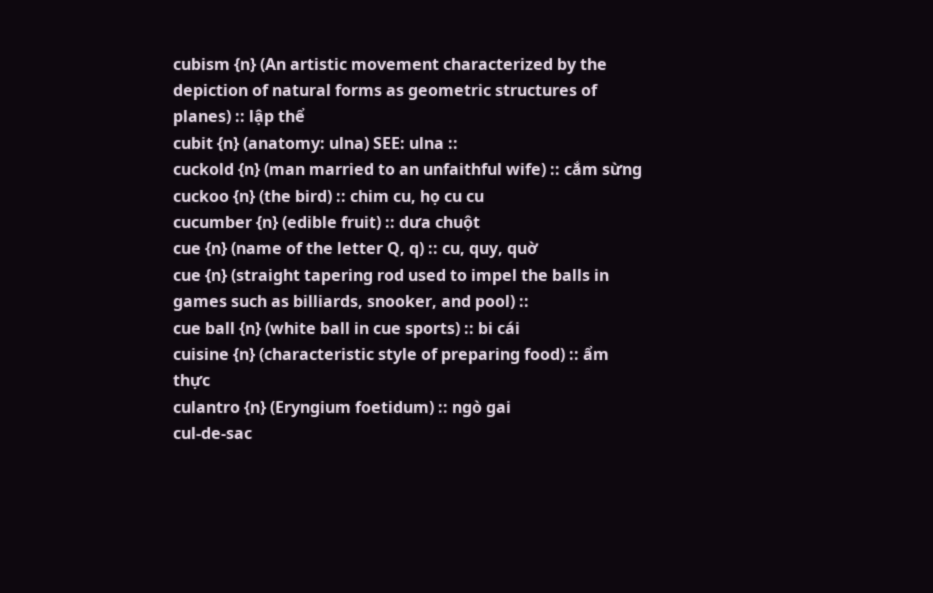cubism {n} (An artistic movement characterized by the depiction of natural forms as geometric structures of planes) :: lập thể
cubit {n} (anatomy: ulna) SEE: ulna ::
cuckold {n} (man married to an unfaithful wife) :: cắm sừng
cuckoo {n} (the bird) :: chim cu, họ cu cu
cucumber {n} (edible fruit) :: dưa chuột
cue {n} (name of the letter Q, q) :: cu, quy, quờ
cue {n} (straight tapering rod used to impel the balls in games such as billiards, snooker, and pool) ::
cue ball {n} (white ball in cue sports) :: bi cái
cuisine {n} (characteristic style of preparing food) :: ẩm thực
culantro {n} (Eryngium foetidum) :: ngò gai
cul-de-sac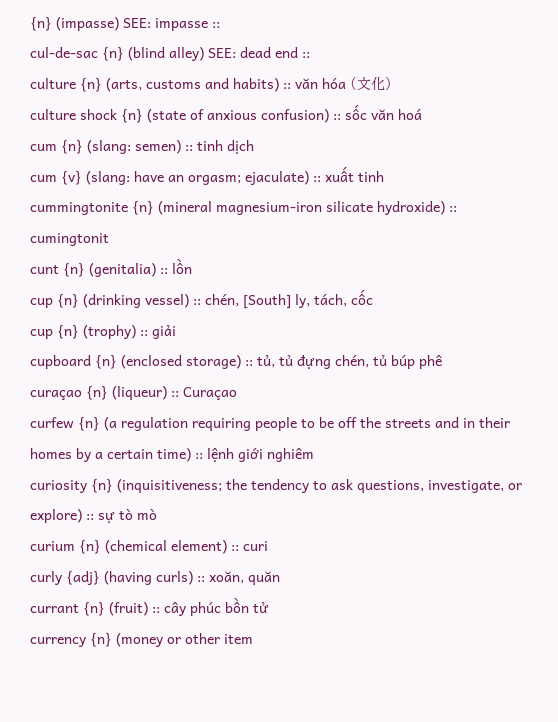{n} (impasse) SEE: impasse ::
cul-de-sac {n} (blind alley) SEE: dead end ::
culture {n} (arts, customs and habits) :: văn hóa (文化)
culture shock {n} (state of anxious confusion) :: sốc văn hoá
cum {n} (slang: semen) :: tinh dịch
cum {v} (slang: have an orgasm; ejaculate) :: xuất tinh
cummingtonite {n} (mineral magnesium-iron silicate hydroxide) :: cumingtonit
cunt {n} (genitalia) :: lồn
cup {n} (drinking vessel) :: chén, [South] ly, tách, cốc
cup {n} (trophy) :: giải
cupboard {n} (enclosed storage) :: tủ, tủ đựng chén, tủ búp phê
curaçao {n} (liqueur) :: Curaçao
curfew {n} (a regulation requiring people to be off the streets and in their homes by a certain time) :: lệnh giới nghiêm
curiosity {n} (inquisitiveness; the tendency to ask questions, investigate, or explore) :: sự tò mò
curium {n} (chemical element) :: curi
curly {adj} (having curls) :: xoăn, quăn
currant {n} (fruit) :: cây phúc bồn tử
currency {n} (money or other item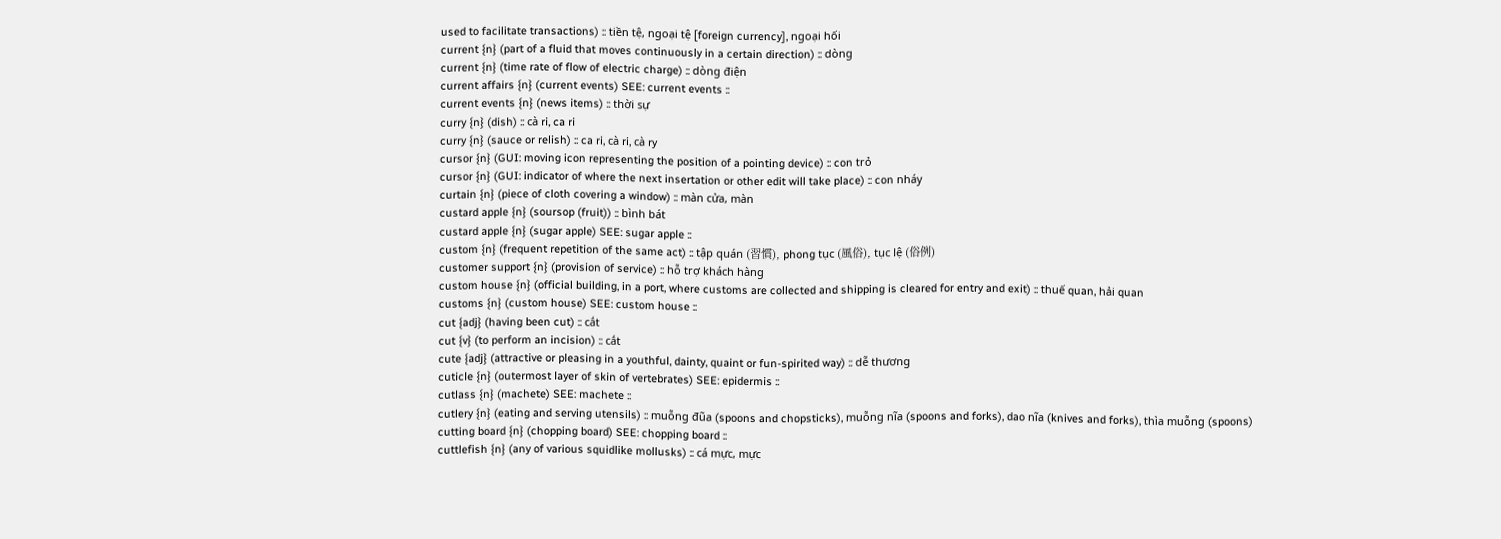used to facilitate transactions) :: tiền tệ, ngoại tệ [foreign currency], ngoại hối
current {n} (part of a fluid that moves continuously in a certain direction) :: dòng
current {n} (time rate of flow of electric charge) :: dòng điện
current affairs {n} (current events) SEE: current events ::
current events {n} (news items) :: thời sự
curry {n} (dish) :: cà ri, ca ri
curry {n} (sauce or relish) :: ca ri, cà ri, cà ry
cursor {n} (GUI: moving icon representing the position of a pointing device) :: con trỏ
cursor {n} (GUI: indicator of where the next insertation or other edit will take place) :: con nháy
curtain {n} (piece of cloth covering a window) :: màn cửa, màn
custard apple {n} (soursop (fruit)) :: bình bát
custard apple {n} (sugar apple) SEE: sugar apple ::
custom {n} (frequent repetition of the same act) :: tập quán (習慣), phong tục (風俗), tục lệ (俗例)
customer support {n} (provision of service) :: hỗ trợ khách hàng
custom house {n} (official building, in a port, where customs are collected and shipping is cleared for entry and exit) :: thuế quan, hải quan
customs {n} (custom house) SEE: custom house ::
cut {adj} (having been cut) :: cắt
cut {v} (to perform an incision) :: cắt
cute {adj} (attractive or pleasing in a youthful, dainty, quaint or fun-spirited way) :: dễ thương
cuticle {n} (outermost layer of skin of vertebrates) SEE: epidermis ::
cutlass {n} (machete) SEE: machete ::
cutlery {n} (eating and serving utensils) :: muỗng đũa (spoons and chopsticks), muỗng nĩa (spoons and forks), dao nĩa (knives and forks), thìa muỗng (spoons)
cutting board {n} (chopping board) SEE: chopping board ::
cuttlefish {n} (any of various squidlike mollusks) :: cá mực, mực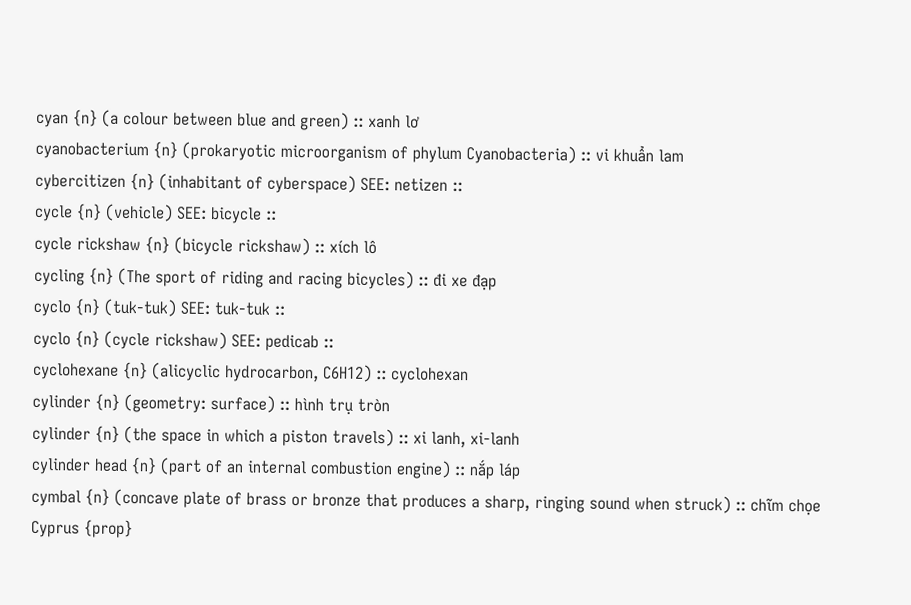cyan {n} (a colour between blue and green) :: xanh lơ
cyanobacterium {n} (prokaryotic microorganism of phylum Cyanobacteria) :: vi khuẩn lam
cybercitizen {n} (inhabitant of cyberspace) SEE: netizen ::
cycle {n} (vehicle) SEE: bicycle ::
cycle rickshaw {n} (bicycle rickshaw) :: xích lô
cycling {n} (The sport of riding and racing bicycles) :: đi xe đạp
cyclo {n} (tuk-tuk) SEE: tuk-tuk ::
cyclo {n} (cycle rickshaw) SEE: pedicab ::
cyclohexane {n} (alicyclic hydrocarbon, C6H12) :: cyclohexan
cylinder {n} (geometry: surface) :: hình trụ tròn
cylinder {n} (the space in which a piston travels) :: xi lanh, xi-lanh
cylinder head {n} (part of an internal combustion engine) :: nắp láp
cymbal {n} (concave plate of brass or bronze that produces a sharp, ringing sound when struck) :: chĩm chọe
Cyprus {prop}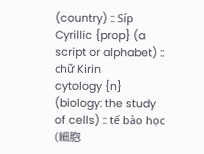(country) :: Síp
Cyrillic {prop} (a script or alphabet) :: chữ Kirin
cytology {n} (biology: the study of cells) :: tế bào học (細胞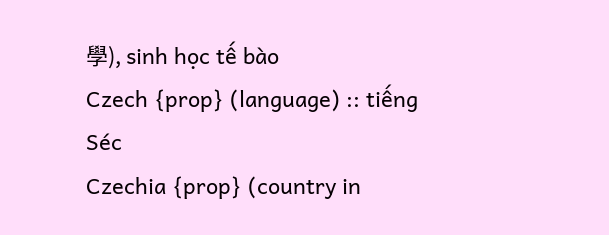學), sinh học tế bào
Czech {prop} (language) :: tiếng Séc
Czechia {prop} (country in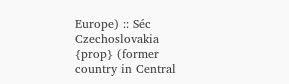Europe) :: Séc
Czechoslovakia {prop} (former country in Central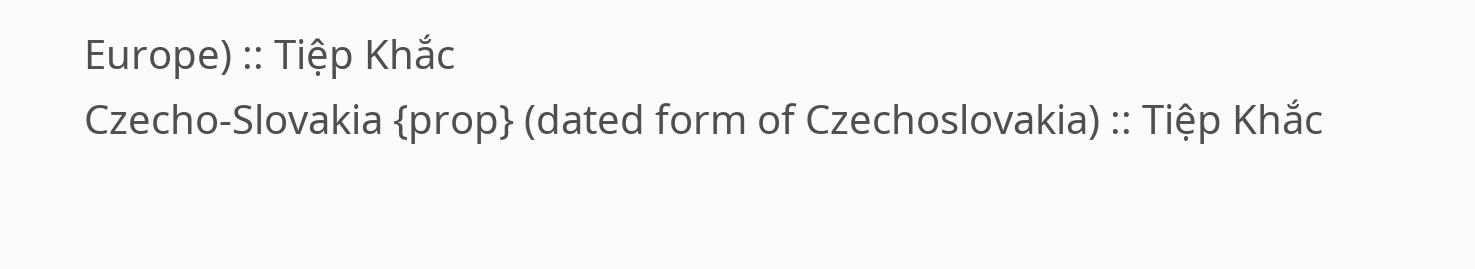Europe) :: Tiệp Khắc
Czecho-Slovakia {prop} (dated form of Czechoslovakia) :: Tiệp Khắc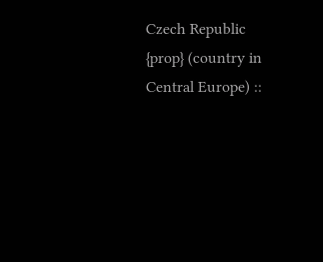Czech Republic {prop} (country in Central Europe) ::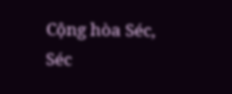Cộng hòa Séc, Séc